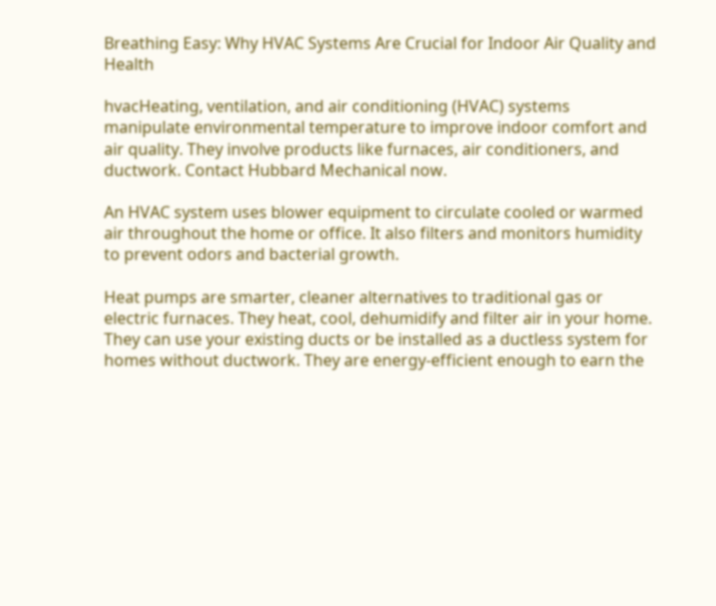Breathing Easy: Why HVAC Systems Are Crucial for Indoor Air Quality and Health

hvacHeating, ventilation, and air conditioning (HVAC) systems manipulate environmental temperature to improve indoor comfort and air quality. They involve products like furnaces, air conditioners, and ductwork. Contact Hubbard Mechanical now.

An HVAC system uses blower equipment to circulate cooled or warmed air throughout the home or office. It also filters and monitors humidity to prevent odors and bacterial growth.

Heat pumps are smarter, cleaner alternatives to traditional gas or electric furnaces. They heat, cool, dehumidify and filter air in your home. They can use your existing ducts or be installed as a ductless system for homes without ductwork. They are energy-efficient enough to earn the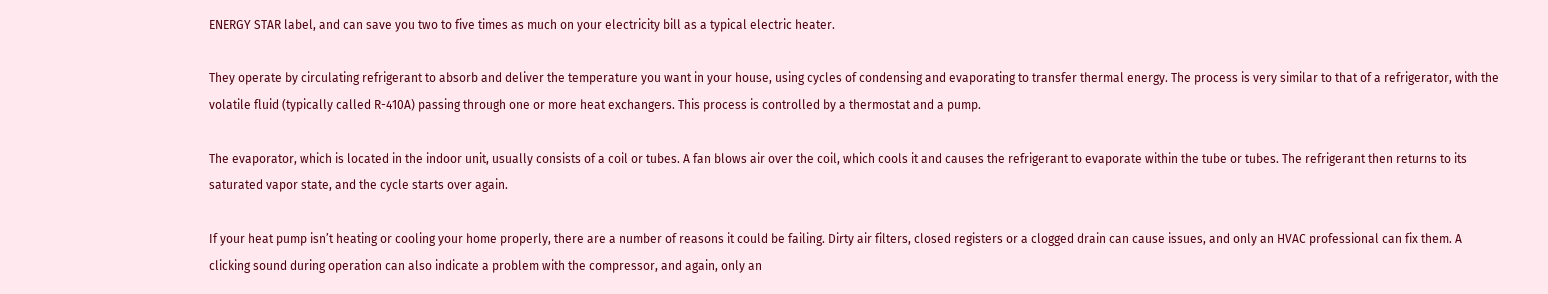ENERGY STAR label, and can save you two to five times as much on your electricity bill as a typical electric heater.

They operate by circulating refrigerant to absorb and deliver the temperature you want in your house, using cycles of condensing and evaporating to transfer thermal energy. The process is very similar to that of a refrigerator, with the volatile fluid (typically called R-410A) passing through one or more heat exchangers. This process is controlled by a thermostat and a pump.

The evaporator, which is located in the indoor unit, usually consists of a coil or tubes. A fan blows air over the coil, which cools it and causes the refrigerant to evaporate within the tube or tubes. The refrigerant then returns to its saturated vapor state, and the cycle starts over again.

If your heat pump isn’t heating or cooling your home properly, there are a number of reasons it could be failing. Dirty air filters, closed registers or a clogged drain can cause issues, and only an HVAC professional can fix them. A clicking sound during operation can also indicate a problem with the compressor, and again, only an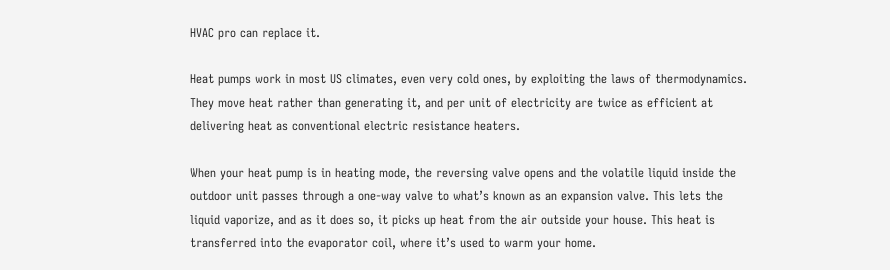HVAC pro can replace it.

Heat pumps work in most US climates, even very cold ones, by exploiting the laws of thermodynamics. They move heat rather than generating it, and per unit of electricity are twice as efficient at delivering heat as conventional electric resistance heaters.

When your heat pump is in heating mode, the reversing valve opens and the volatile liquid inside the outdoor unit passes through a one-way valve to what’s known as an expansion valve. This lets the liquid vaporize, and as it does so, it picks up heat from the air outside your house. This heat is transferred into the evaporator coil, where it’s used to warm your home.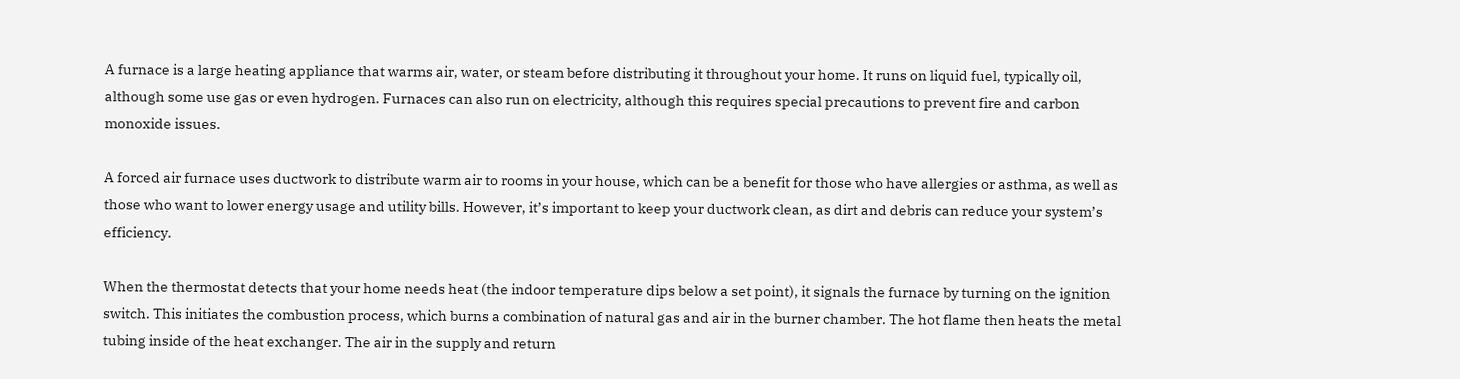A furnace is a large heating appliance that warms air, water, or steam before distributing it throughout your home. It runs on liquid fuel, typically oil, although some use gas or even hydrogen. Furnaces can also run on electricity, although this requires special precautions to prevent fire and carbon monoxide issues.

A forced air furnace uses ductwork to distribute warm air to rooms in your house, which can be a benefit for those who have allergies or asthma, as well as those who want to lower energy usage and utility bills. However, it’s important to keep your ductwork clean, as dirt and debris can reduce your system’s efficiency.

When the thermostat detects that your home needs heat (the indoor temperature dips below a set point), it signals the furnace by turning on the ignition switch. This initiates the combustion process, which burns a combination of natural gas and air in the burner chamber. The hot flame then heats the metal tubing inside of the heat exchanger. The air in the supply and return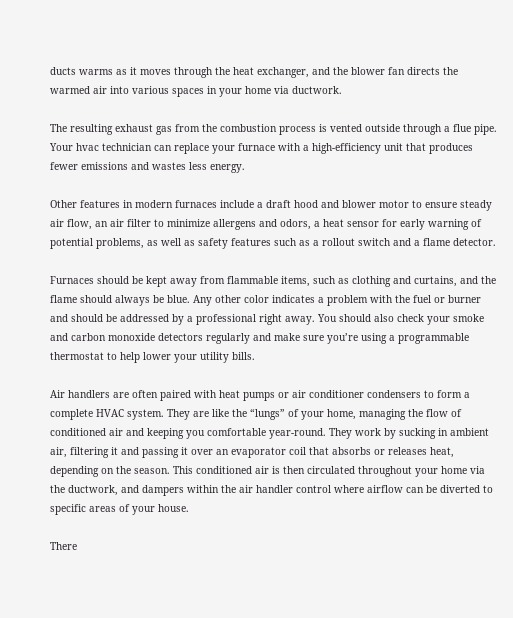ducts warms as it moves through the heat exchanger, and the blower fan directs the warmed air into various spaces in your home via ductwork.

The resulting exhaust gas from the combustion process is vented outside through a flue pipe. Your hvac technician can replace your furnace with a high-efficiency unit that produces fewer emissions and wastes less energy.

Other features in modern furnaces include a draft hood and blower motor to ensure steady air flow, an air filter to minimize allergens and odors, a heat sensor for early warning of potential problems, as well as safety features such as a rollout switch and a flame detector.

Furnaces should be kept away from flammable items, such as clothing and curtains, and the flame should always be blue. Any other color indicates a problem with the fuel or burner and should be addressed by a professional right away. You should also check your smoke and carbon monoxide detectors regularly and make sure you’re using a programmable thermostat to help lower your utility bills.

Air handlers are often paired with heat pumps or air conditioner condensers to form a complete HVAC system. They are like the “lungs” of your home, managing the flow of conditioned air and keeping you comfortable year-round. They work by sucking in ambient air, filtering it and passing it over an evaporator coil that absorbs or releases heat, depending on the season. This conditioned air is then circulated throughout your home via the ductwork, and dampers within the air handler control where airflow can be diverted to specific areas of your house.

There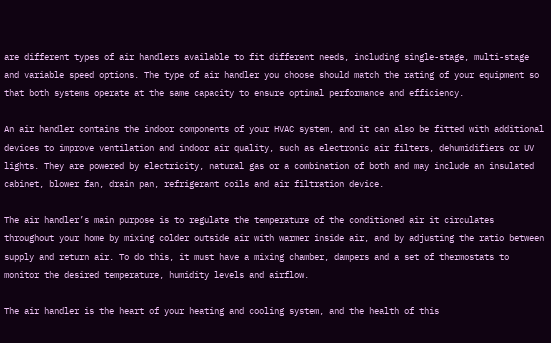are different types of air handlers available to fit different needs, including single-stage, multi-stage and variable speed options. The type of air handler you choose should match the rating of your equipment so that both systems operate at the same capacity to ensure optimal performance and efficiency.

An air handler contains the indoor components of your HVAC system, and it can also be fitted with additional devices to improve ventilation and indoor air quality, such as electronic air filters, dehumidifiers or UV lights. They are powered by electricity, natural gas or a combination of both and may include an insulated cabinet, blower fan, drain pan, refrigerant coils and air filtration device.

The air handler’s main purpose is to regulate the temperature of the conditioned air it circulates throughout your home by mixing colder outside air with warmer inside air, and by adjusting the ratio between supply and return air. To do this, it must have a mixing chamber, dampers and a set of thermostats to monitor the desired temperature, humidity levels and airflow.

The air handler is the heart of your heating and cooling system, and the health of this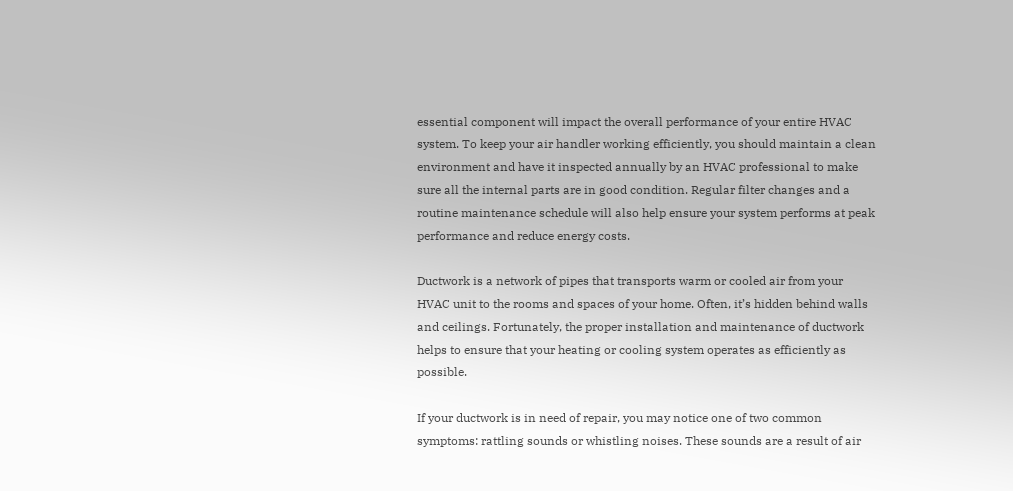essential component will impact the overall performance of your entire HVAC system. To keep your air handler working efficiently, you should maintain a clean environment and have it inspected annually by an HVAC professional to make sure all the internal parts are in good condition. Regular filter changes and a routine maintenance schedule will also help ensure your system performs at peak performance and reduce energy costs.

Ductwork is a network of pipes that transports warm or cooled air from your HVAC unit to the rooms and spaces of your home. Often, it’s hidden behind walls and ceilings. Fortunately, the proper installation and maintenance of ductwork helps to ensure that your heating or cooling system operates as efficiently as possible.

If your ductwork is in need of repair, you may notice one of two common symptoms: rattling sounds or whistling noises. These sounds are a result of air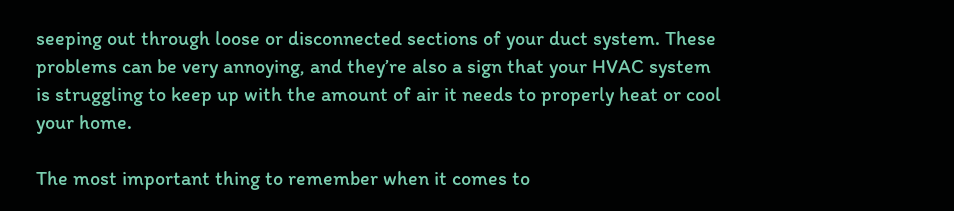seeping out through loose or disconnected sections of your duct system. These problems can be very annoying, and they’re also a sign that your HVAC system is struggling to keep up with the amount of air it needs to properly heat or cool your home.

The most important thing to remember when it comes to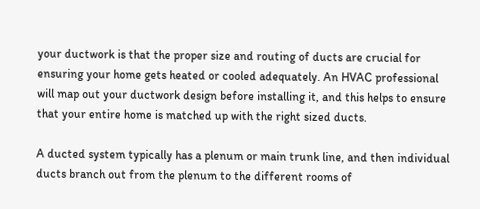your ductwork is that the proper size and routing of ducts are crucial for ensuring your home gets heated or cooled adequately. An HVAC professional will map out your ductwork design before installing it, and this helps to ensure that your entire home is matched up with the right sized ducts.

A ducted system typically has a plenum or main trunk line, and then individual ducts branch out from the plenum to the different rooms of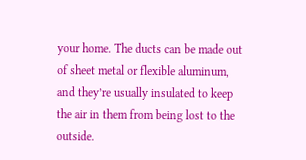your home. The ducts can be made out of sheet metal or flexible aluminum, and they’re usually insulated to keep the air in them from being lost to the outside.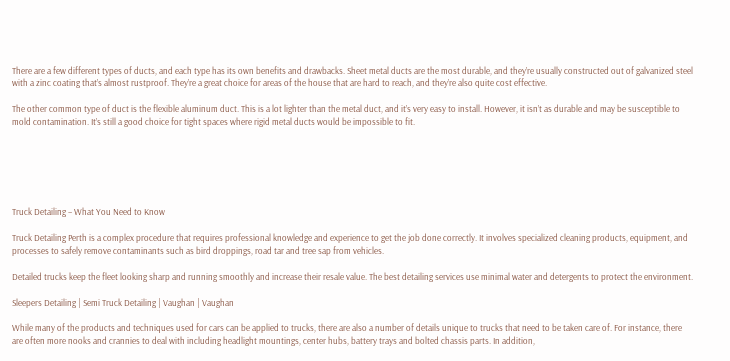There are a few different types of ducts, and each type has its own benefits and drawbacks. Sheet metal ducts are the most durable, and they’re usually constructed out of galvanized steel with a zinc coating that’s almost rustproof. They’re a great choice for areas of the house that are hard to reach, and they’re also quite cost effective.

The other common type of duct is the flexible aluminum duct. This is a lot lighter than the metal duct, and it’s very easy to install. However, it isn’t as durable and may be susceptible to mold contamination. It’s still a good choice for tight spaces where rigid metal ducts would be impossible to fit.






Truck Detailing – What You Need to Know

Truck Detailing Perth is a complex procedure that requires professional knowledge and experience to get the job done correctly. It involves specialized cleaning products, equipment, and processes to safely remove contaminants such as bird droppings, road tar and tree sap from vehicles.

Detailed trucks keep the fleet looking sharp and running smoothly and increase their resale value. The best detailing services use minimal water and detergents to protect the environment.

Sleepers Detailing | Semi Truck Detailing | Vaughan | Vaughan

While many of the products and techniques used for cars can be applied to trucks, there are also a number of details unique to trucks that need to be taken care of. For instance, there are often more nooks and crannies to deal with including headlight mountings, center hubs, battery trays and bolted chassis parts. In addition,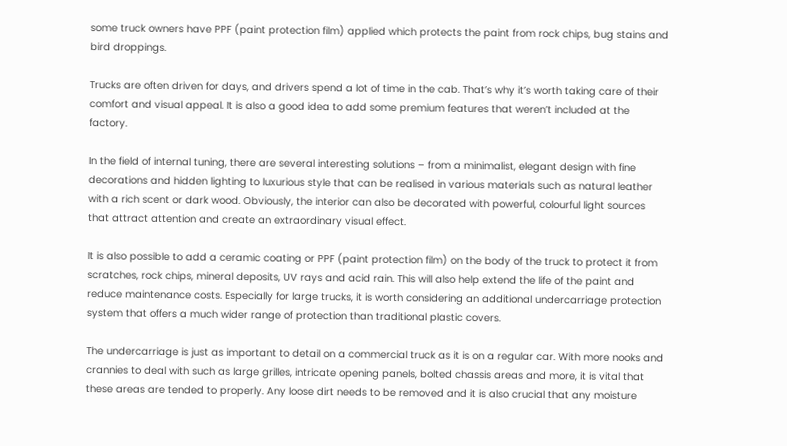some truck owners have PPF (paint protection film) applied which protects the paint from rock chips, bug stains and bird droppings.

Trucks are often driven for days, and drivers spend a lot of time in the cab. That’s why it’s worth taking care of their comfort and visual appeal. It is also a good idea to add some premium features that weren’t included at the factory.

In the field of internal tuning, there are several interesting solutions – from a minimalist, elegant design with fine decorations and hidden lighting to luxurious style that can be realised in various materials such as natural leather with a rich scent or dark wood. Obviously, the interior can also be decorated with powerful, colourful light sources that attract attention and create an extraordinary visual effect.

It is also possible to add a ceramic coating or PPF (paint protection film) on the body of the truck to protect it from scratches, rock chips, mineral deposits, UV rays and acid rain. This will also help extend the life of the paint and reduce maintenance costs. Especially for large trucks, it is worth considering an additional undercarriage protection system that offers a much wider range of protection than traditional plastic covers.

The undercarriage is just as important to detail on a commercial truck as it is on a regular car. With more nooks and crannies to deal with such as large grilles, intricate opening panels, bolted chassis areas and more, it is vital that these areas are tended to properly. Any loose dirt needs to be removed and it is also crucial that any moisture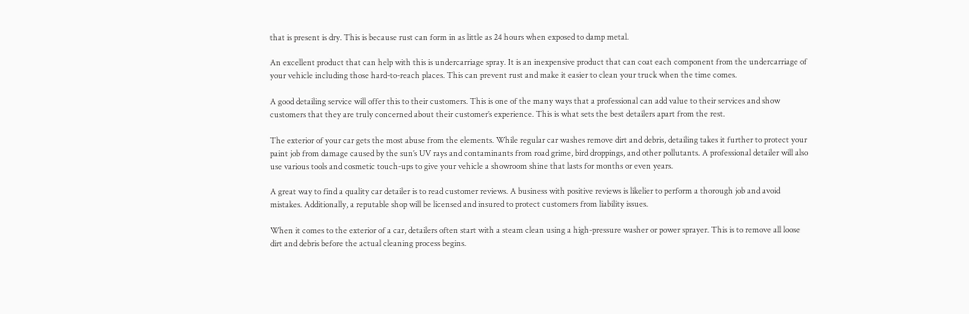that is present is dry. This is because rust can form in as little as 24 hours when exposed to damp metal.

An excellent product that can help with this is undercarriage spray. It is an inexpensive product that can coat each component from the undercarriage of your vehicle including those hard-to-reach places. This can prevent rust and make it easier to clean your truck when the time comes.

A good detailing service will offer this to their customers. This is one of the many ways that a professional can add value to their services and show customers that they are truly concerned about their customer’s experience. This is what sets the best detailers apart from the rest.

The exterior of your car gets the most abuse from the elements. While regular car washes remove dirt and debris, detailing takes it further to protect your paint job from damage caused by the sun’s UV rays and contaminants from road grime, bird droppings, and other pollutants. A professional detailer will also use various tools and cosmetic touch-ups to give your vehicle a showroom shine that lasts for months or even years.

A great way to find a quality car detailer is to read customer reviews. A business with positive reviews is likelier to perform a thorough job and avoid mistakes. Additionally, a reputable shop will be licensed and insured to protect customers from liability issues.

When it comes to the exterior of a car, detailers often start with a steam clean using a high-pressure washer or power sprayer. This is to remove all loose dirt and debris before the actual cleaning process begins.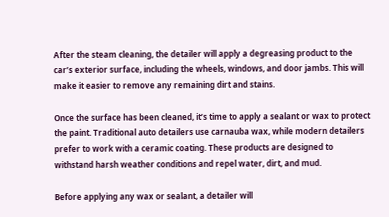After the steam cleaning, the detailer will apply a degreasing product to the car’s exterior surface, including the wheels, windows, and door jambs. This will make it easier to remove any remaining dirt and stains.

Once the surface has been cleaned, it’s time to apply a sealant or wax to protect the paint. Traditional auto detailers use carnauba wax, while modern detailers prefer to work with a ceramic coating. These products are designed to withstand harsh weather conditions and repel water, dirt, and mud.

Before applying any wax or sealant, a detailer will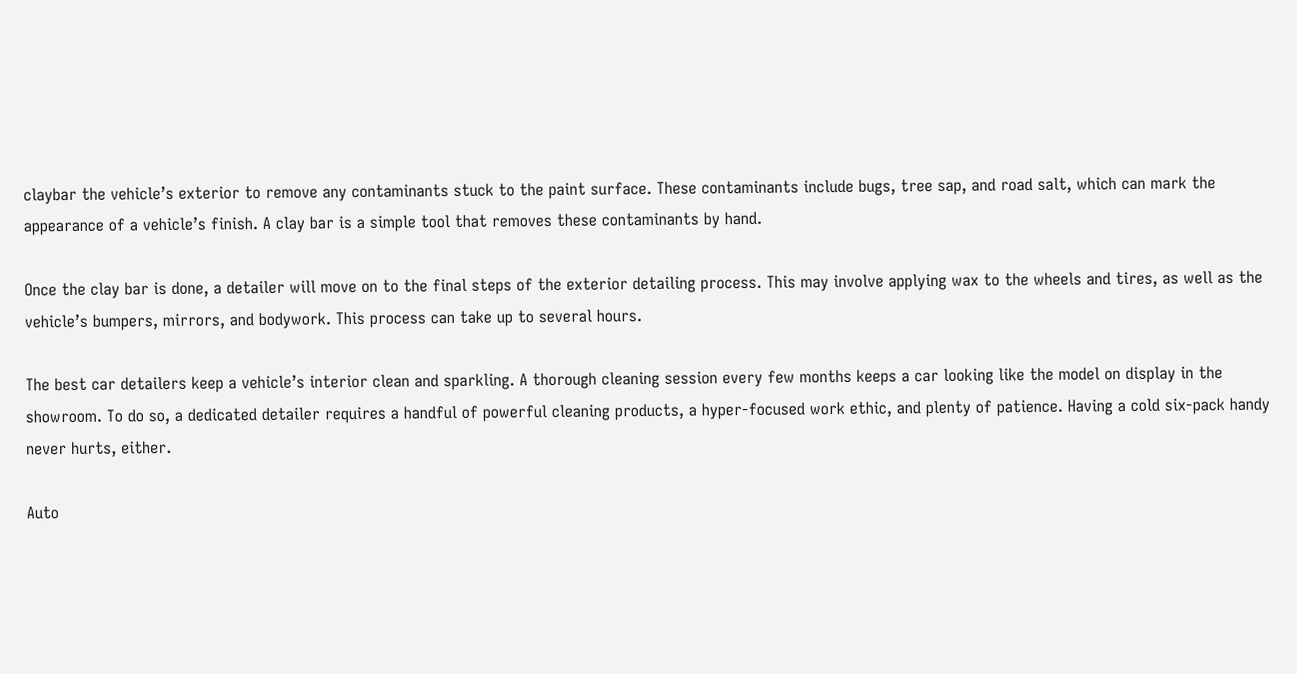claybar the vehicle’s exterior to remove any contaminants stuck to the paint surface. These contaminants include bugs, tree sap, and road salt, which can mark the appearance of a vehicle’s finish. A clay bar is a simple tool that removes these contaminants by hand.

Once the clay bar is done, a detailer will move on to the final steps of the exterior detailing process. This may involve applying wax to the wheels and tires, as well as the vehicle’s bumpers, mirrors, and bodywork. This process can take up to several hours.

The best car detailers keep a vehicle’s interior clean and sparkling. A thorough cleaning session every few months keeps a car looking like the model on display in the showroom. To do so, a dedicated detailer requires a handful of powerful cleaning products, a hyper-focused work ethic, and plenty of patience. Having a cold six-pack handy never hurts, either.

Auto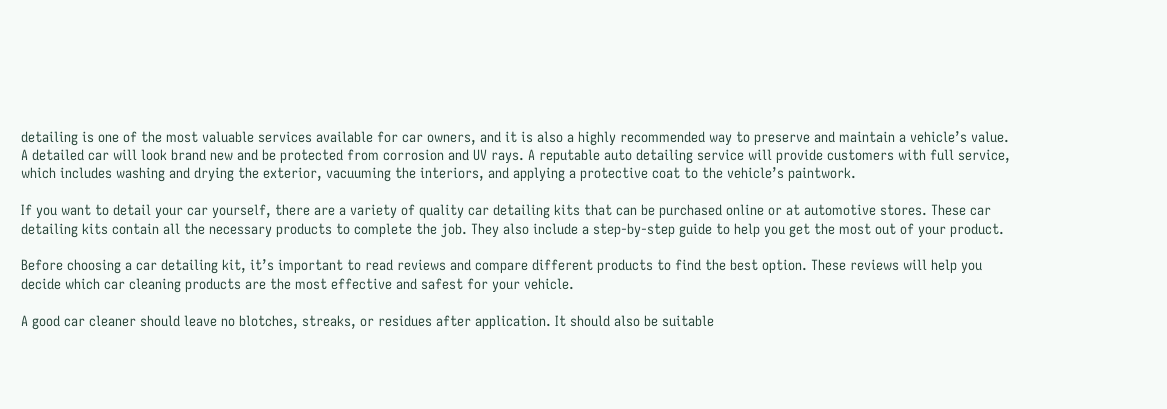detailing is one of the most valuable services available for car owners, and it is also a highly recommended way to preserve and maintain a vehicle’s value. A detailed car will look brand new and be protected from corrosion and UV rays. A reputable auto detailing service will provide customers with full service, which includes washing and drying the exterior, vacuuming the interiors, and applying a protective coat to the vehicle’s paintwork.

If you want to detail your car yourself, there are a variety of quality car detailing kits that can be purchased online or at automotive stores. These car detailing kits contain all the necessary products to complete the job. They also include a step-by-step guide to help you get the most out of your product.

Before choosing a car detailing kit, it’s important to read reviews and compare different products to find the best option. These reviews will help you decide which car cleaning products are the most effective and safest for your vehicle.

A good car cleaner should leave no blotches, streaks, or residues after application. It should also be suitable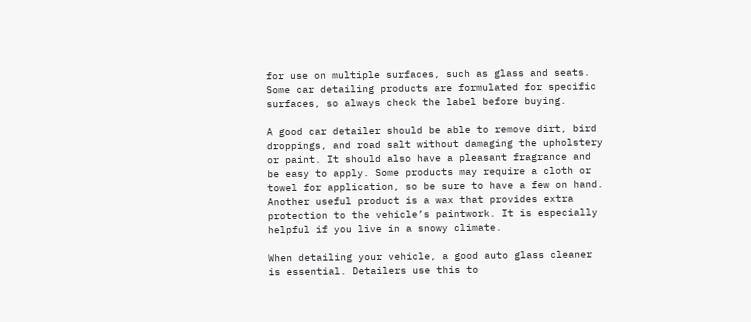for use on multiple surfaces, such as glass and seats. Some car detailing products are formulated for specific surfaces, so always check the label before buying.

A good car detailer should be able to remove dirt, bird droppings, and road salt without damaging the upholstery or paint. It should also have a pleasant fragrance and be easy to apply. Some products may require a cloth or towel for application, so be sure to have a few on hand. Another useful product is a wax that provides extra protection to the vehicle’s paintwork. It is especially helpful if you live in a snowy climate.

When detailing your vehicle, a good auto glass cleaner is essential. Detailers use this to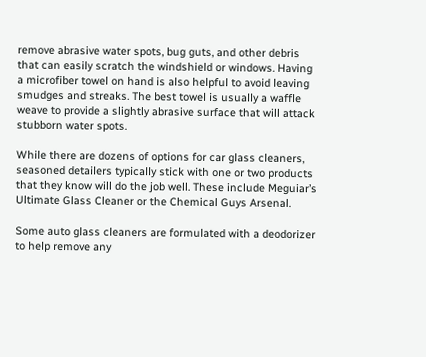remove abrasive water spots, bug guts, and other debris that can easily scratch the windshield or windows. Having a microfiber towel on hand is also helpful to avoid leaving smudges and streaks. The best towel is usually a waffle weave to provide a slightly abrasive surface that will attack stubborn water spots.

While there are dozens of options for car glass cleaners, seasoned detailers typically stick with one or two products that they know will do the job well. These include Meguiar’s Ultimate Glass Cleaner or the Chemical Guys Arsenal.

Some auto glass cleaners are formulated with a deodorizer to help remove any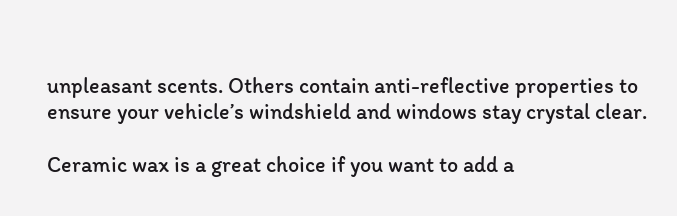unpleasant scents. Others contain anti-reflective properties to ensure your vehicle’s windshield and windows stay crystal clear.

Ceramic wax is a great choice if you want to add a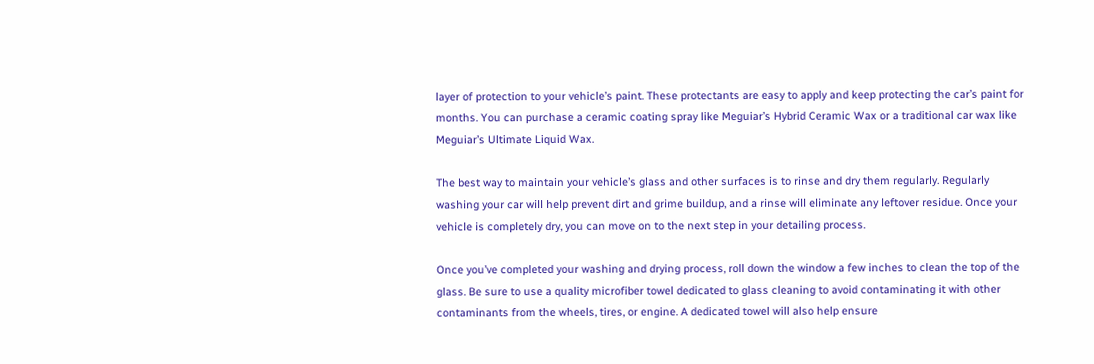layer of protection to your vehicle’s paint. These protectants are easy to apply and keep protecting the car’s paint for months. You can purchase a ceramic coating spray like Meguiar’s Hybrid Ceramic Wax or a traditional car wax like Meguiar’s Ultimate Liquid Wax.

The best way to maintain your vehicle’s glass and other surfaces is to rinse and dry them regularly. Regularly washing your car will help prevent dirt and grime buildup, and a rinse will eliminate any leftover residue. Once your vehicle is completely dry, you can move on to the next step in your detailing process.

Once you’ve completed your washing and drying process, roll down the window a few inches to clean the top of the glass. Be sure to use a quality microfiber towel dedicated to glass cleaning to avoid contaminating it with other contaminants from the wheels, tires, or engine. A dedicated towel will also help ensure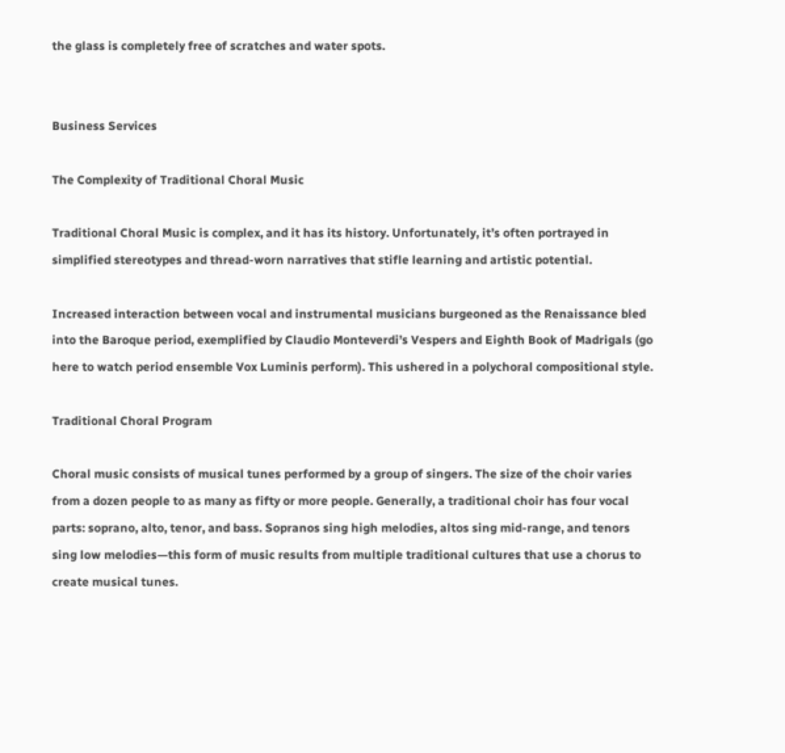the glass is completely free of scratches and water spots.


Business Services

The Complexity of Traditional Choral Music

Traditional Choral Music is complex, and it has its history. Unfortunately, it’s often portrayed in simplified stereotypes and thread-worn narratives that stifle learning and artistic potential.

Increased interaction between vocal and instrumental musicians burgeoned as the Renaissance bled into the Baroque period, exemplified by Claudio Monteverdi’s Vespers and Eighth Book of Madrigals (go here to watch period ensemble Vox Luminis perform). This ushered in a polychoral compositional style.

Traditional Choral Program

Choral music consists of musical tunes performed by a group of singers. The size of the choir varies from a dozen people to as many as fifty or more people. Generally, a traditional choir has four vocal parts: soprano, alto, tenor, and bass. Sopranos sing high melodies, altos sing mid-range, and tenors sing low melodies—this form of music results from multiple traditional cultures that use a chorus to create musical tunes.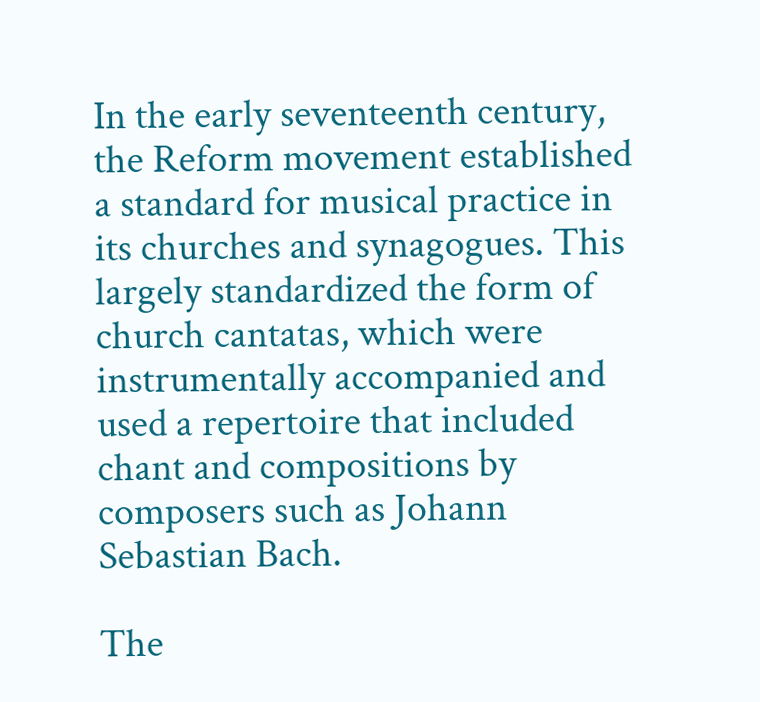In the early seventeenth century, the Reform movement established a standard for musical practice in its churches and synagogues. This largely standardized the form of church cantatas, which were instrumentally accompanied and used a repertoire that included chant and compositions by composers such as Johann Sebastian Bach.

The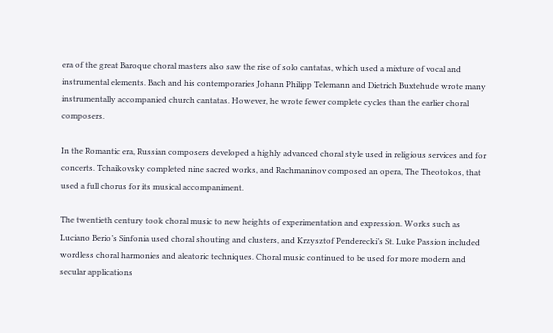era of the great Baroque choral masters also saw the rise of solo cantatas, which used a mixture of vocal and instrumental elements. Bach and his contemporaries Johann Philipp Telemann and Dietrich Buxtehude wrote many instrumentally accompanied church cantatas. However, he wrote fewer complete cycles than the earlier choral composers.

In the Romantic era, Russian composers developed a highly advanced choral style used in religious services and for concerts. Tchaikovsky completed nine sacred works, and Rachmaninov composed an opera, The Theotokos, that used a full chorus for its musical accompaniment.

The twentieth century took choral music to new heights of experimentation and expression. Works such as Luciano Berio’s Sinfonia used choral shouting and clusters, and Krzysztof Penderecki’s St. Luke Passion included wordless choral harmonies and aleatoric techniques. Choral music continued to be used for more modern and secular applications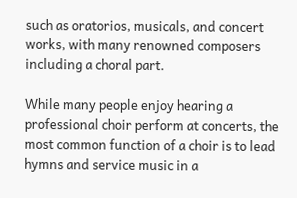such as oratorios, musicals, and concert works, with many renowned composers including a choral part.

While many people enjoy hearing a professional choir perform at concerts, the most common function of a choir is to lead hymns and service music in a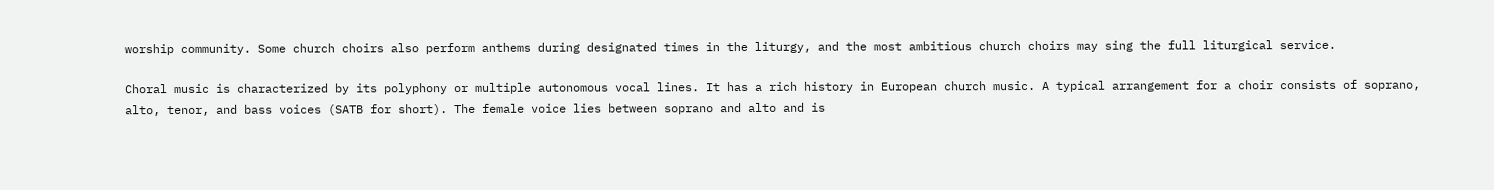worship community. Some church choirs also perform anthems during designated times in the liturgy, and the most ambitious church choirs may sing the full liturgical service.

Choral music is characterized by its polyphony or multiple autonomous vocal lines. It has a rich history in European church music. A typical arrangement for a choir consists of soprano, alto, tenor, and bass voices (SATB for short). The female voice lies between soprano and alto and is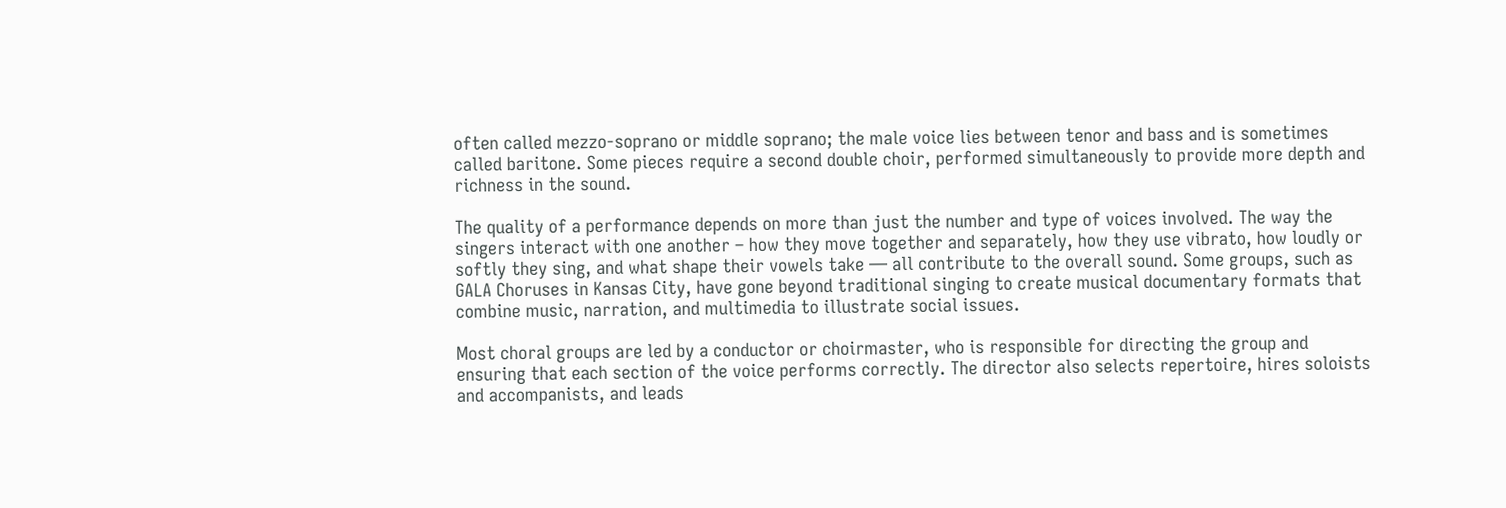often called mezzo-soprano or middle soprano; the male voice lies between tenor and bass and is sometimes called baritone. Some pieces require a second double choir, performed simultaneously to provide more depth and richness in the sound.

The quality of a performance depends on more than just the number and type of voices involved. The way the singers interact with one another – how they move together and separately, how they use vibrato, how loudly or softly they sing, and what shape their vowels take — all contribute to the overall sound. Some groups, such as GALA Choruses in Kansas City, have gone beyond traditional singing to create musical documentary formats that combine music, narration, and multimedia to illustrate social issues.

Most choral groups are led by a conductor or choirmaster, who is responsible for directing the group and ensuring that each section of the voice performs correctly. The director also selects repertoire, hires soloists and accompanists, and leads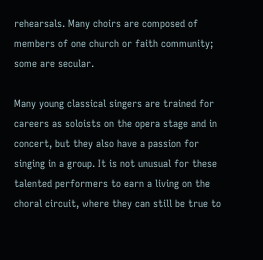rehearsals. Many choirs are composed of members of one church or faith community; some are secular.

Many young classical singers are trained for careers as soloists on the opera stage and in concert, but they also have a passion for singing in a group. It is not unusual for these talented performers to earn a living on the choral circuit, where they can still be true to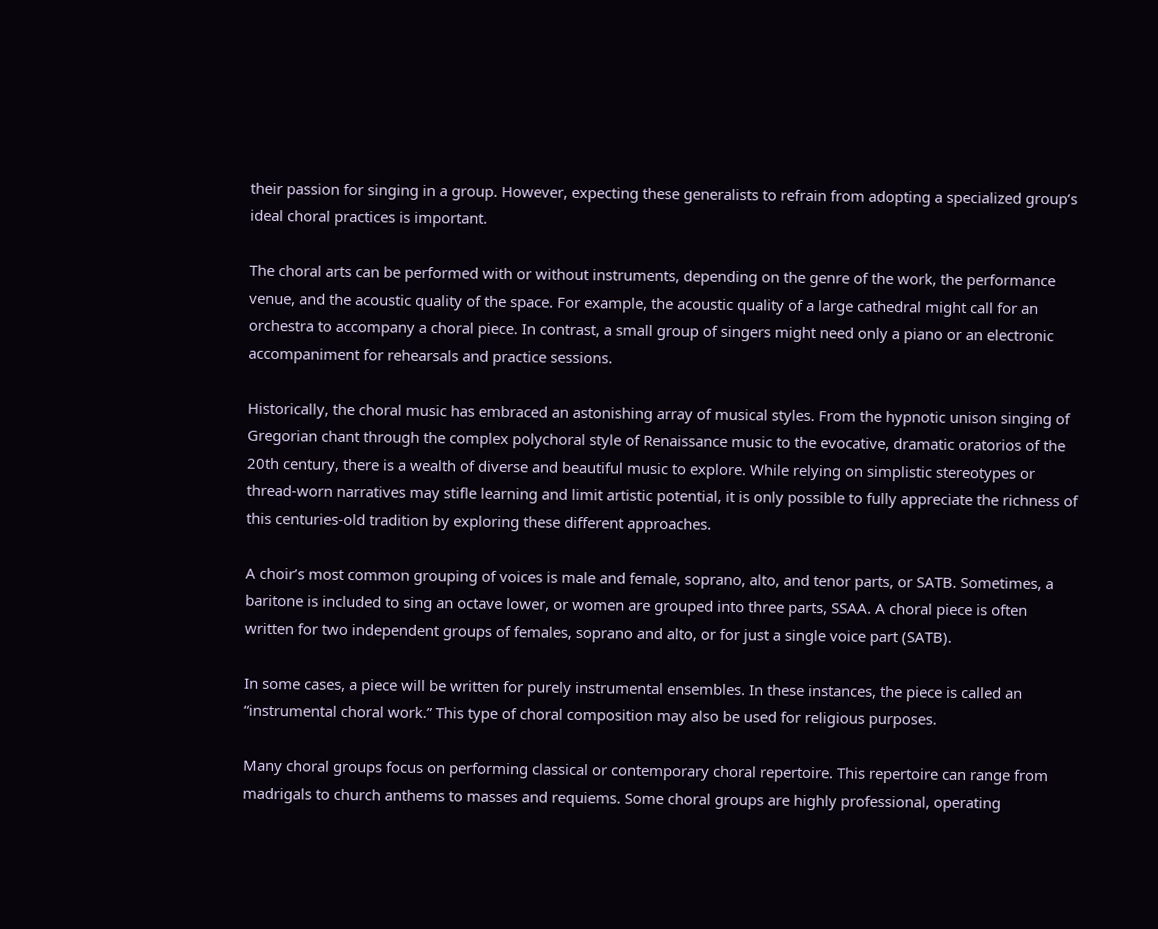their passion for singing in a group. However, expecting these generalists to refrain from adopting a specialized group’s ideal choral practices is important.

The choral arts can be performed with or without instruments, depending on the genre of the work, the performance venue, and the acoustic quality of the space. For example, the acoustic quality of a large cathedral might call for an orchestra to accompany a choral piece. In contrast, a small group of singers might need only a piano or an electronic accompaniment for rehearsals and practice sessions.

Historically, the choral music has embraced an astonishing array of musical styles. From the hypnotic unison singing of Gregorian chant through the complex polychoral style of Renaissance music to the evocative, dramatic oratorios of the 20th century, there is a wealth of diverse and beautiful music to explore. While relying on simplistic stereotypes or thread-worn narratives may stifle learning and limit artistic potential, it is only possible to fully appreciate the richness of this centuries-old tradition by exploring these different approaches.

A choir’s most common grouping of voices is male and female, soprano, alto, and tenor parts, or SATB. Sometimes, a baritone is included to sing an octave lower, or women are grouped into three parts, SSAA. A choral piece is often written for two independent groups of females, soprano and alto, or for just a single voice part (SATB).

In some cases, a piece will be written for purely instrumental ensembles. In these instances, the piece is called an “instrumental choral work.” This type of choral composition may also be used for religious purposes.

Many choral groups focus on performing classical or contemporary choral repertoire. This repertoire can range from madrigals to church anthems to masses and requiems. Some choral groups are highly professional, operating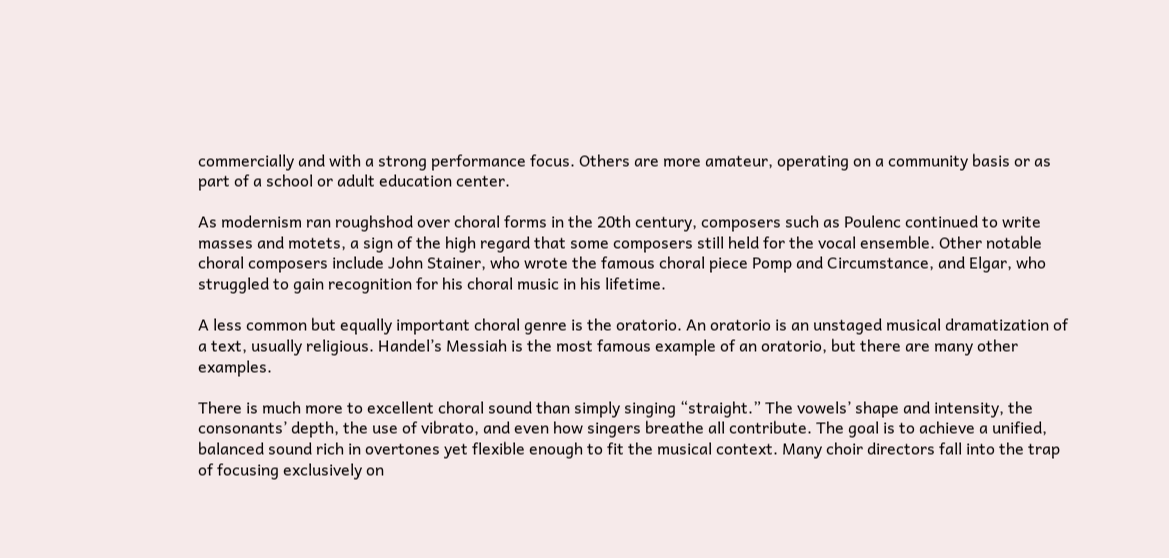commercially and with a strong performance focus. Others are more amateur, operating on a community basis or as part of a school or adult education center.

As modernism ran roughshod over choral forms in the 20th century, composers such as Poulenc continued to write masses and motets, a sign of the high regard that some composers still held for the vocal ensemble. Other notable choral composers include John Stainer, who wrote the famous choral piece Pomp and Circumstance, and Elgar, who struggled to gain recognition for his choral music in his lifetime.

A less common but equally important choral genre is the oratorio. An oratorio is an unstaged musical dramatization of a text, usually religious. Handel’s Messiah is the most famous example of an oratorio, but there are many other examples.

There is much more to excellent choral sound than simply singing “straight.” The vowels’ shape and intensity, the consonants’ depth, the use of vibrato, and even how singers breathe all contribute. The goal is to achieve a unified, balanced sound rich in overtones yet flexible enough to fit the musical context. Many choir directors fall into the trap of focusing exclusively on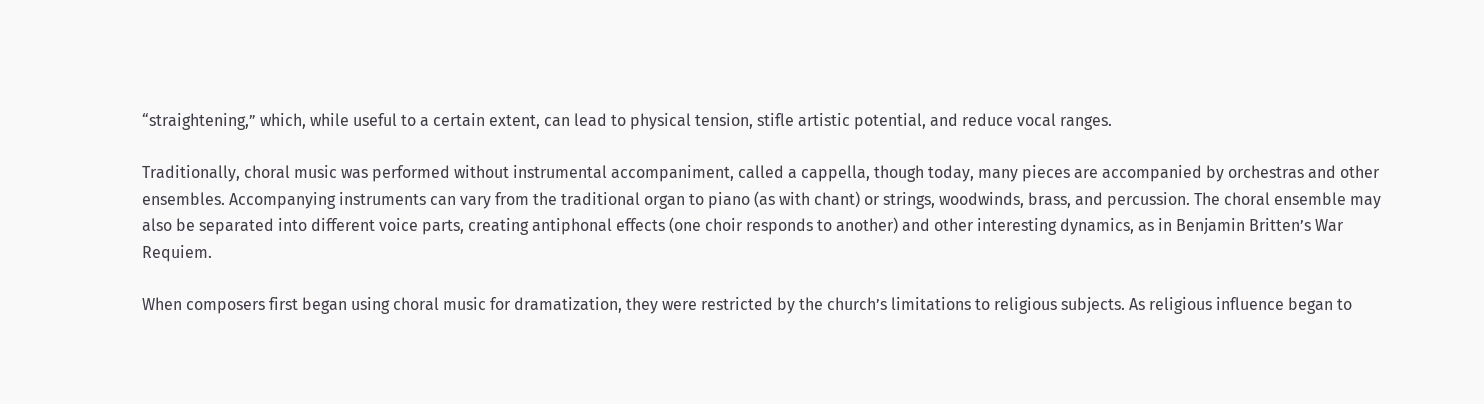“straightening,” which, while useful to a certain extent, can lead to physical tension, stifle artistic potential, and reduce vocal ranges.

Traditionally, choral music was performed without instrumental accompaniment, called a cappella, though today, many pieces are accompanied by orchestras and other ensembles. Accompanying instruments can vary from the traditional organ to piano (as with chant) or strings, woodwinds, brass, and percussion. The choral ensemble may also be separated into different voice parts, creating antiphonal effects (one choir responds to another) and other interesting dynamics, as in Benjamin Britten’s War Requiem.

When composers first began using choral music for dramatization, they were restricted by the church’s limitations to religious subjects. As religious influence began to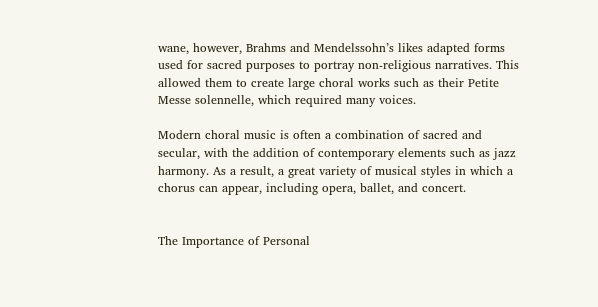wane, however, Brahms and Mendelssohn’s likes adapted forms used for sacred purposes to portray non-religious narratives. This allowed them to create large choral works such as their Petite Messe solennelle, which required many voices.

Modern choral music is often a combination of sacred and secular, with the addition of contemporary elements such as jazz harmony. As a result, a great variety of musical styles in which a chorus can appear, including opera, ballet, and concert.


The Importance of Personal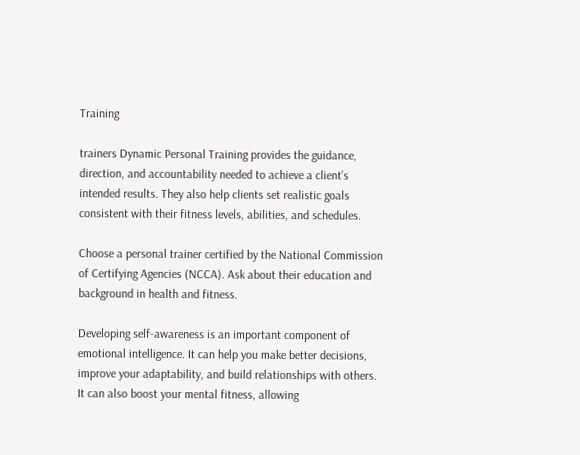Training

trainers Dynamic Personal Training provides the guidance, direction, and accountability needed to achieve a client’s intended results. They also help clients set realistic goals consistent with their fitness levels, abilities, and schedules.

Choose a personal trainer certified by the National Commission of Certifying Agencies (NCCA). Ask about their education and background in health and fitness.

Developing self-awareness is an important component of emotional intelligence. It can help you make better decisions, improve your adaptability, and build relationships with others. It can also boost your mental fitness, allowing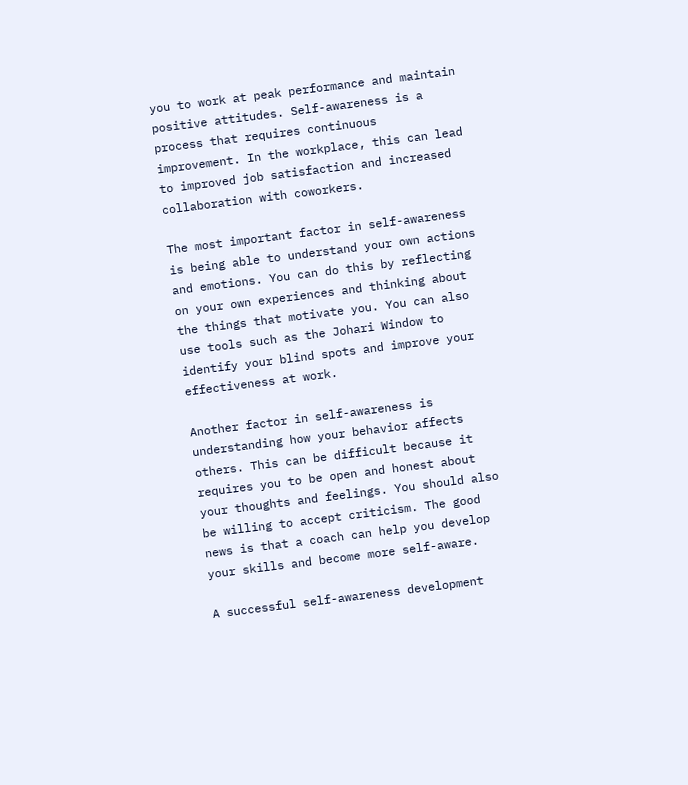you to work at peak performance and maintain positive attitudes. Self-awareness is a process that requires continuous improvement. In the workplace, this can lead to improved job satisfaction and increased collaboration with coworkers.

The most important factor in self-awareness is being able to understand your own actions and emotions. You can do this by reflecting on your own experiences and thinking about the things that motivate you. You can also use tools such as the Johari Window to identify your blind spots and improve your effectiveness at work.

Another factor in self-awareness is understanding how your behavior affects others. This can be difficult because it requires you to be open and honest about your thoughts and feelings. You should also be willing to accept criticism. The good news is that a coach can help you develop your skills and become more self-aware.

A successful self-awareness development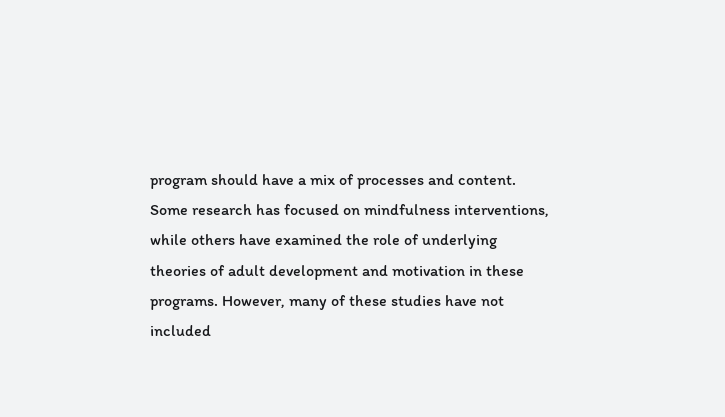program should have a mix of processes and content. Some research has focused on mindfulness interventions, while others have examined the role of underlying theories of adult development and motivation in these programs. However, many of these studies have not included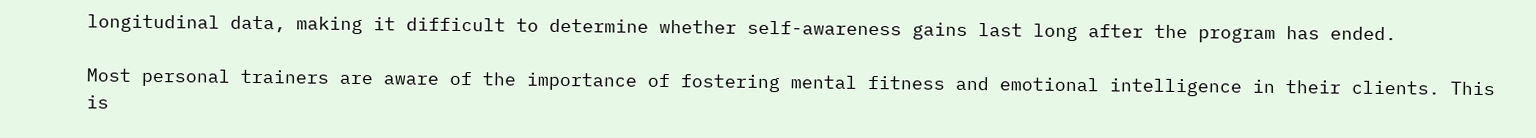longitudinal data, making it difficult to determine whether self-awareness gains last long after the program has ended.

Most personal trainers are aware of the importance of fostering mental fitness and emotional intelligence in their clients. This is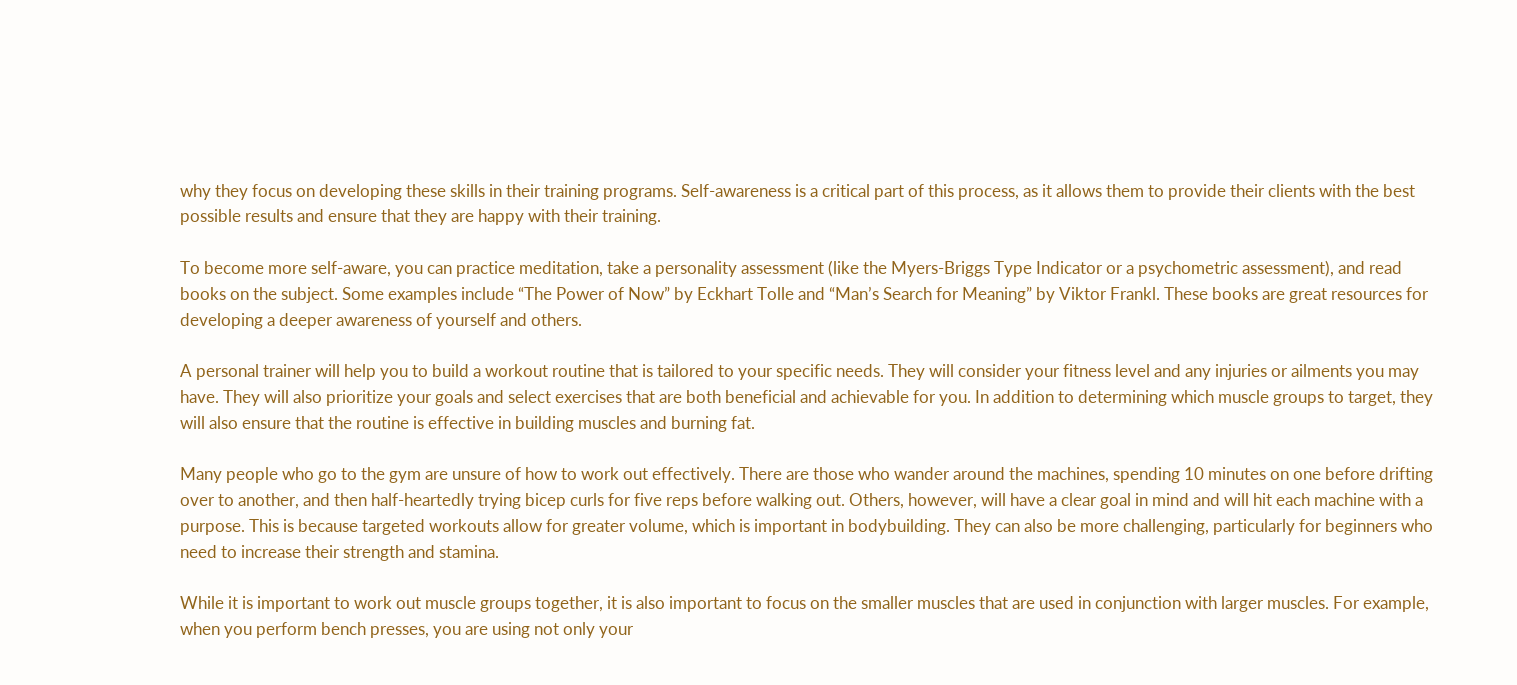why they focus on developing these skills in their training programs. Self-awareness is a critical part of this process, as it allows them to provide their clients with the best possible results and ensure that they are happy with their training.

To become more self-aware, you can practice meditation, take a personality assessment (like the Myers-Briggs Type Indicator or a psychometric assessment), and read books on the subject. Some examples include “The Power of Now” by Eckhart Tolle and “Man’s Search for Meaning” by Viktor Frankl. These books are great resources for developing a deeper awareness of yourself and others.

A personal trainer will help you to build a workout routine that is tailored to your specific needs. They will consider your fitness level and any injuries or ailments you may have. They will also prioritize your goals and select exercises that are both beneficial and achievable for you. In addition to determining which muscle groups to target, they will also ensure that the routine is effective in building muscles and burning fat.

Many people who go to the gym are unsure of how to work out effectively. There are those who wander around the machines, spending 10 minutes on one before drifting over to another, and then half-heartedly trying bicep curls for five reps before walking out. Others, however, will have a clear goal in mind and will hit each machine with a purpose. This is because targeted workouts allow for greater volume, which is important in bodybuilding. They can also be more challenging, particularly for beginners who need to increase their strength and stamina.

While it is important to work out muscle groups together, it is also important to focus on the smaller muscles that are used in conjunction with larger muscles. For example, when you perform bench presses, you are using not only your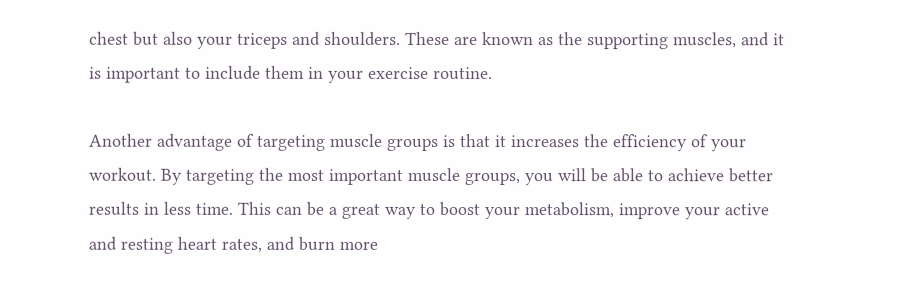chest but also your triceps and shoulders. These are known as the supporting muscles, and it is important to include them in your exercise routine.

Another advantage of targeting muscle groups is that it increases the efficiency of your workout. By targeting the most important muscle groups, you will be able to achieve better results in less time. This can be a great way to boost your metabolism, improve your active and resting heart rates, and burn more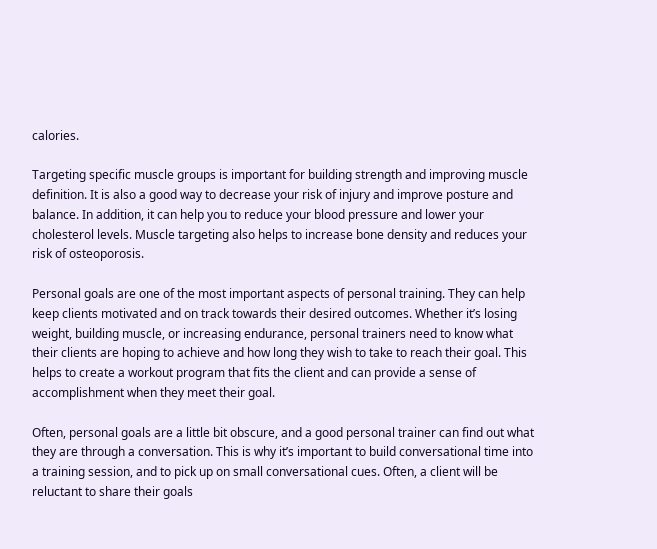calories.

Targeting specific muscle groups is important for building strength and improving muscle definition. It is also a good way to decrease your risk of injury and improve posture and balance. In addition, it can help you to reduce your blood pressure and lower your cholesterol levels. Muscle targeting also helps to increase bone density and reduces your risk of osteoporosis.

Personal goals are one of the most important aspects of personal training. They can help keep clients motivated and on track towards their desired outcomes. Whether it’s losing weight, building muscle, or increasing endurance, personal trainers need to know what their clients are hoping to achieve and how long they wish to take to reach their goal. This helps to create a workout program that fits the client and can provide a sense of accomplishment when they meet their goal.

Often, personal goals are a little bit obscure, and a good personal trainer can find out what they are through a conversation. This is why it’s important to build conversational time into a training session, and to pick up on small conversational cues. Often, a client will be reluctant to share their goals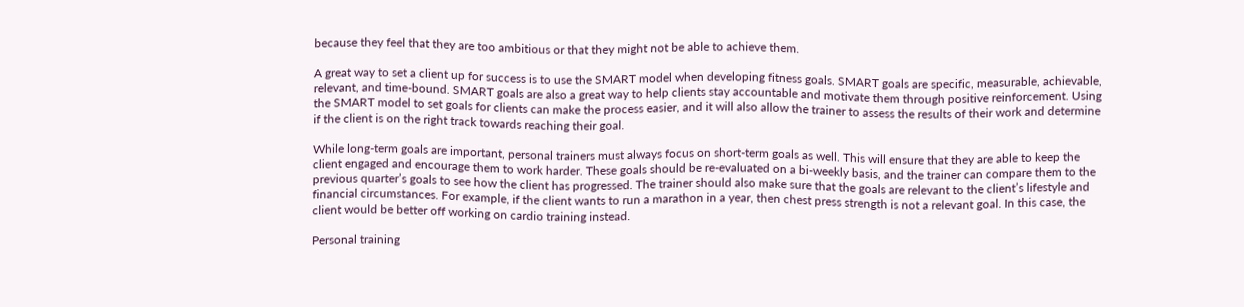because they feel that they are too ambitious or that they might not be able to achieve them.

A great way to set a client up for success is to use the SMART model when developing fitness goals. SMART goals are specific, measurable, achievable, relevant, and time-bound. SMART goals are also a great way to help clients stay accountable and motivate them through positive reinforcement. Using the SMART model to set goals for clients can make the process easier, and it will also allow the trainer to assess the results of their work and determine if the client is on the right track towards reaching their goal.

While long-term goals are important, personal trainers must always focus on short-term goals as well. This will ensure that they are able to keep the client engaged and encourage them to work harder. These goals should be re-evaluated on a bi-weekly basis, and the trainer can compare them to the previous quarter’s goals to see how the client has progressed. The trainer should also make sure that the goals are relevant to the client’s lifestyle and financial circumstances. For example, if the client wants to run a marathon in a year, then chest press strength is not a relevant goal. In this case, the client would be better off working on cardio training instead.

Personal training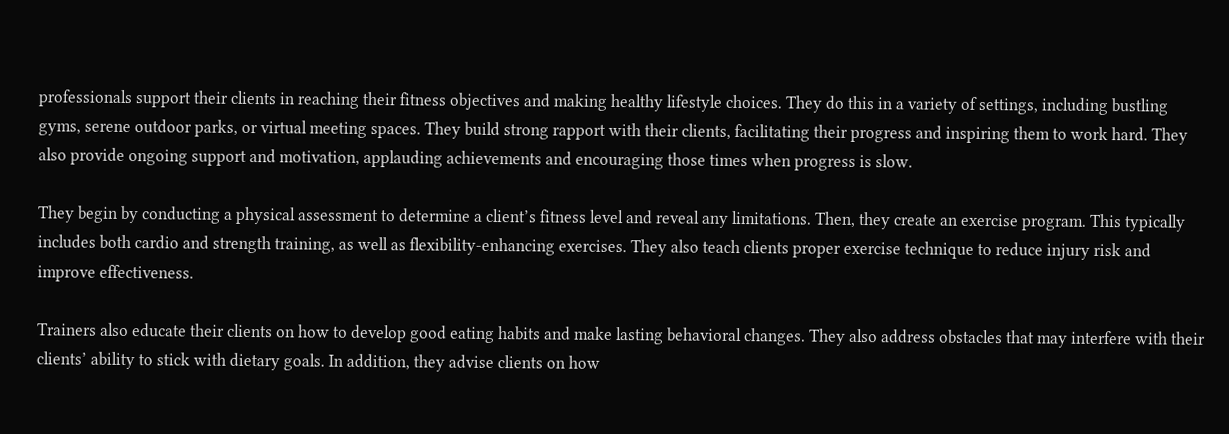professionals support their clients in reaching their fitness objectives and making healthy lifestyle choices. They do this in a variety of settings, including bustling gyms, serene outdoor parks, or virtual meeting spaces. They build strong rapport with their clients, facilitating their progress and inspiring them to work hard. They also provide ongoing support and motivation, applauding achievements and encouraging those times when progress is slow.

They begin by conducting a physical assessment to determine a client’s fitness level and reveal any limitations. Then, they create an exercise program. This typically includes both cardio and strength training, as well as flexibility-enhancing exercises. They also teach clients proper exercise technique to reduce injury risk and improve effectiveness.

Trainers also educate their clients on how to develop good eating habits and make lasting behavioral changes. They also address obstacles that may interfere with their clients’ ability to stick with dietary goals. In addition, they advise clients on how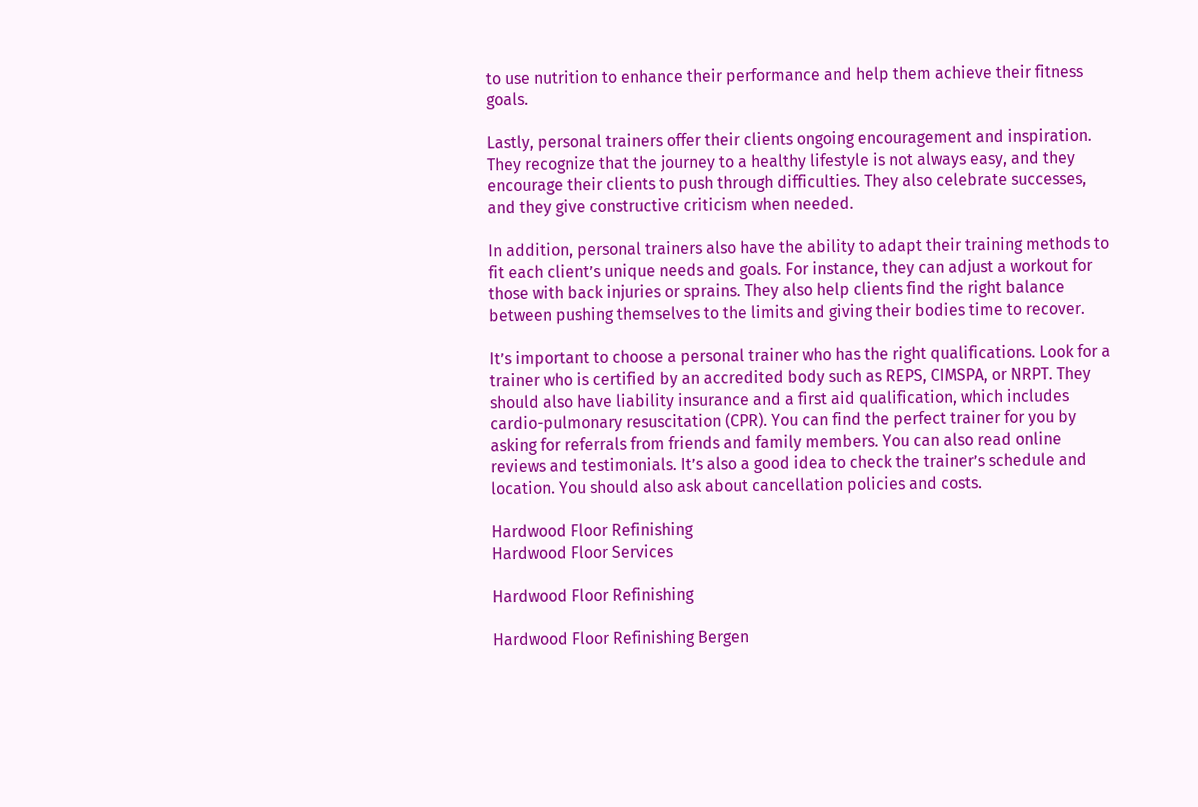to use nutrition to enhance their performance and help them achieve their fitness goals.

Lastly, personal trainers offer their clients ongoing encouragement and inspiration. They recognize that the journey to a healthy lifestyle is not always easy, and they encourage their clients to push through difficulties. They also celebrate successes, and they give constructive criticism when needed.

In addition, personal trainers also have the ability to adapt their training methods to fit each client’s unique needs and goals. For instance, they can adjust a workout for those with back injuries or sprains. They also help clients find the right balance between pushing themselves to the limits and giving their bodies time to recover.

It’s important to choose a personal trainer who has the right qualifications. Look for a trainer who is certified by an accredited body such as REPS, CIMSPA, or NRPT. They should also have liability insurance and a first aid qualification, which includes cardio-pulmonary resuscitation (CPR). You can find the perfect trainer for you by asking for referrals from friends and family members. You can also read online reviews and testimonials. It’s also a good idea to check the trainer’s schedule and location. You should also ask about cancellation policies and costs.

Hardwood Floor Refinishing
Hardwood Floor Services

Hardwood Floor Refinishing

Hardwood Floor Refinishing Bergen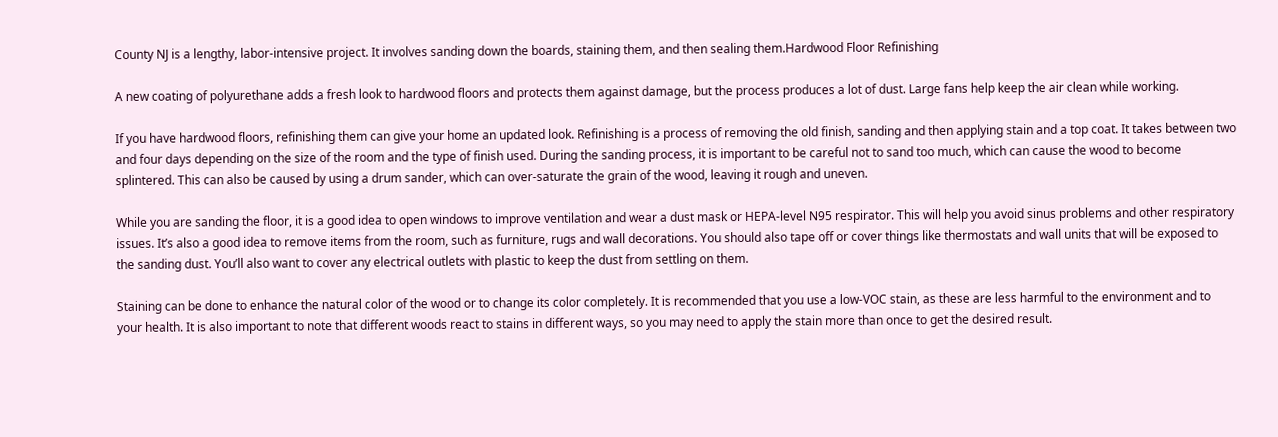County NJ is a lengthy, labor-intensive project. It involves sanding down the boards, staining them, and then sealing them.Hardwood Floor Refinishing

A new coating of polyurethane adds a fresh look to hardwood floors and protects them against damage, but the process produces a lot of dust. Large fans help keep the air clean while working.

If you have hardwood floors, refinishing them can give your home an updated look. Refinishing is a process of removing the old finish, sanding and then applying stain and a top coat. It takes between two and four days depending on the size of the room and the type of finish used. During the sanding process, it is important to be careful not to sand too much, which can cause the wood to become splintered. This can also be caused by using a drum sander, which can over-saturate the grain of the wood, leaving it rough and uneven.

While you are sanding the floor, it is a good idea to open windows to improve ventilation and wear a dust mask or HEPA-level N95 respirator. This will help you avoid sinus problems and other respiratory issues. It’s also a good idea to remove items from the room, such as furniture, rugs and wall decorations. You should also tape off or cover things like thermostats and wall units that will be exposed to the sanding dust. You’ll also want to cover any electrical outlets with plastic to keep the dust from settling on them.

Staining can be done to enhance the natural color of the wood or to change its color completely. It is recommended that you use a low-VOC stain, as these are less harmful to the environment and to your health. It is also important to note that different woods react to stains in different ways, so you may need to apply the stain more than once to get the desired result.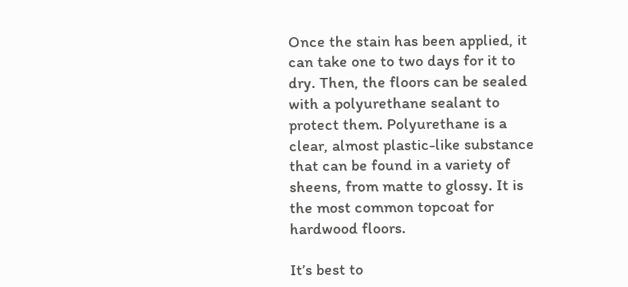Once the stain has been applied, it can take one to two days for it to dry. Then, the floors can be sealed with a polyurethane sealant to protect them. Polyurethane is a clear, almost plastic-like substance that can be found in a variety of sheens, from matte to glossy. It is the most common topcoat for hardwood floors.

It’s best to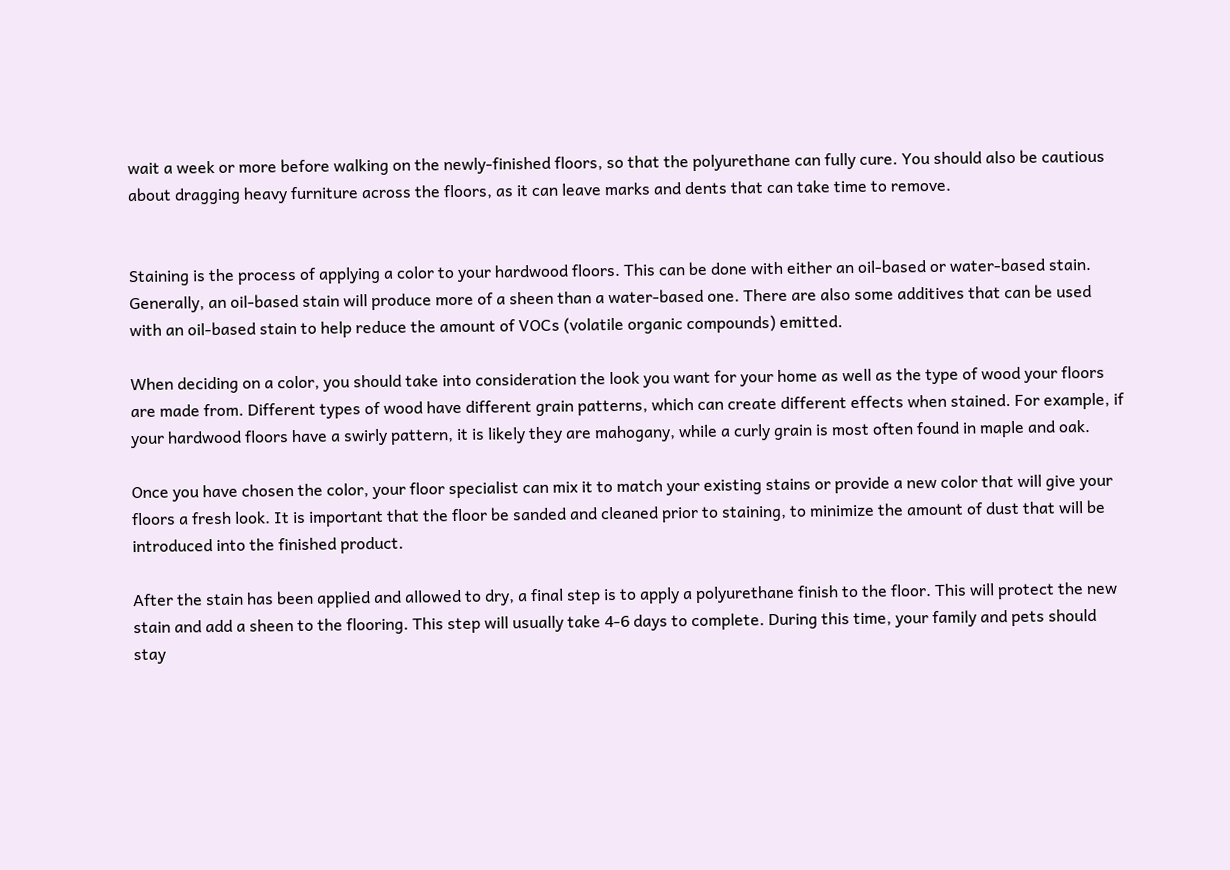wait a week or more before walking on the newly-finished floors, so that the polyurethane can fully cure. You should also be cautious about dragging heavy furniture across the floors, as it can leave marks and dents that can take time to remove.


Staining is the process of applying a color to your hardwood floors. This can be done with either an oil-based or water-based stain. Generally, an oil-based stain will produce more of a sheen than a water-based one. There are also some additives that can be used with an oil-based stain to help reduce the amount of VOCs (volatile organic compounds) emitted.

When deciding on a color, you should take into consideration the look you want for your home as well as the type of wood your floors are made from. Different types of wood have different grain patterns, which can create different effects when stained. For example, if your hardwood floors have a swirly pattern, it is likely they are mahogany, while a curly grain is most often found in maple and oak.

Once you have chosen the color, your floor specialist can mix it to match your existing stains or provide a new color that will give your floors a fresh look. It is important that the floor be sanded and cleaned prior to staining, to minimize the amount of dust that will be introduced into the finished product.

After the stain has been applied and allowed to dry, a final step is to apply a polyurethane finish to the floor. This will protect the new stain and add a sheen to the flooring. This step will usually take 4-6 days to complete. During this time, your family and pets should stay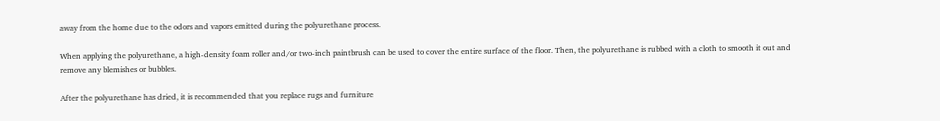away from the home due to the odors and vapors emitted during the polyurethane process.

When applying the polyurethane, a high-density foam roller and/or two-inch paintbrush can be used to cover the entire surface of the floor. Then, the polyurethane is rubbed with a cloth to smooth it out and remove any blemishes or bubbles.

After the polyurethane has dried, it is recommended that you replace rugs and furniture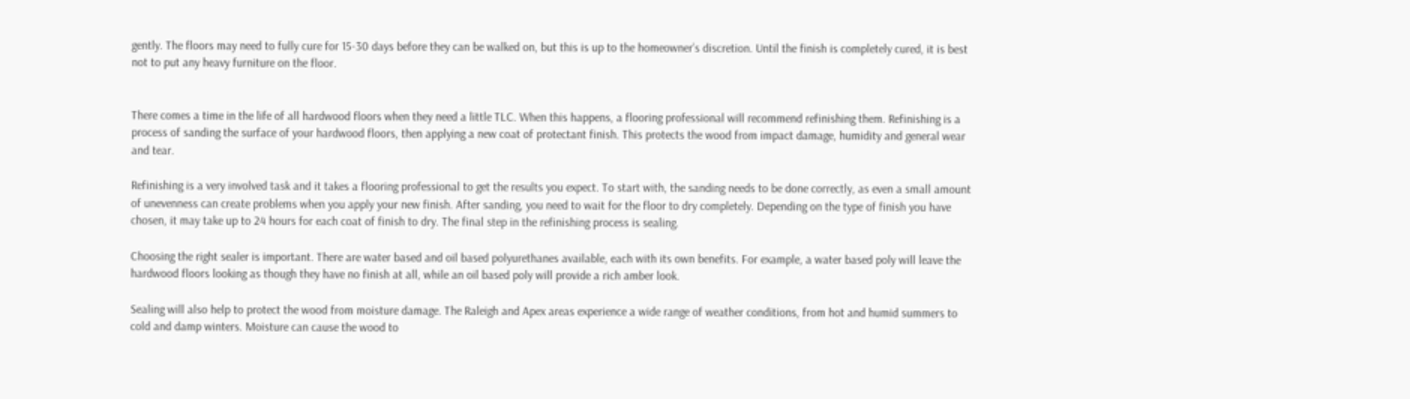gently. The floors may need to fully cure for 15-30 days before they can be walked on, but this is up to the homeowner’s discretion. Until the finish is completely cured, it is best not to put any heavy furniture on the floor.


There comes a time in the life of all hardwood floors when they need a little TLC. When this happens, a flooring professional will recommend refinishing them. Refinishing is a process of sanding the surface of your hardwood floors, then applying a new coat of protectant finish. This protects the wood from impact damage, humidity and general wear and tear.

Refinishing is a very involved task and it takes a flooring professional to get the results you expect. To start with, the sanding needs to be done correctly, as even a small amount of unevenness can create problems when you apply your new finish. After sanding, you need to wait for the floor to dry completely. Depending on the type of finish you have chosen, it may take up to 24 hours for each coat of finish to dry. The final step in the refinishing process is sealing.

Choosing the right sealer is important. There are water based and oil based polyurethanes available, each with its own benefits. For example, a water based poly will leave the hardwood floors looking as though they have no finish at all, while an oil based poly will provide a rich amber look.

Sealing will also help to protect the wood from moisture damage. The Raleigh and Apex areas experience a wide range of weather conditions, from hot and humid summers to cold and damp winters. Moisture can cause the wood to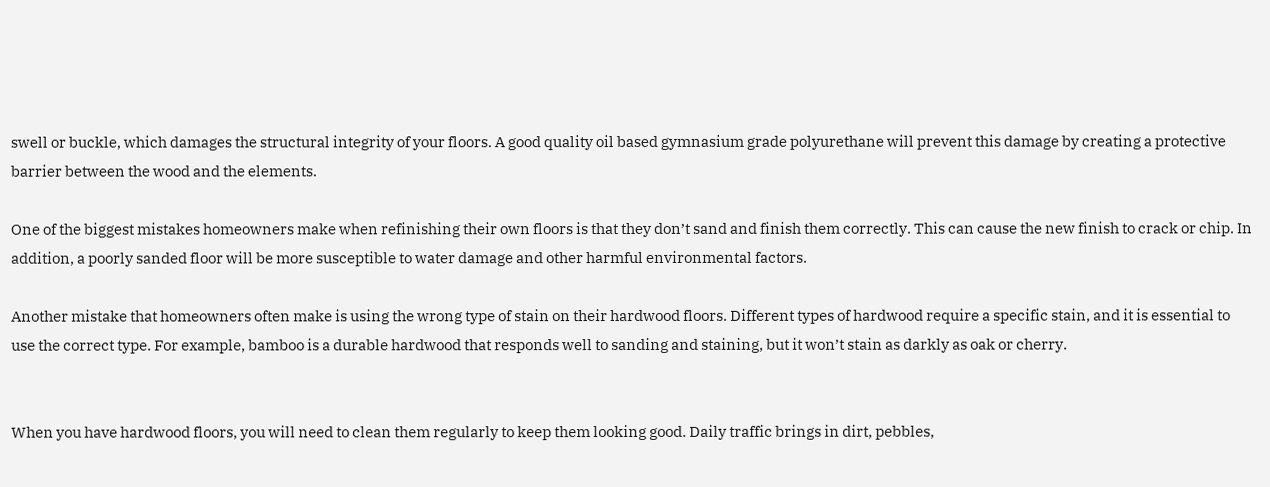swell or buckle, which damages the structural integrity of your floors. A good quality oil based gymnasium grade polyurethane will prevent this damage by creating a protective barrier between the wood and the elements.

One of the biggest mistakes homeowners make when refinishing their own floors is that they don’t sand and finish them correctly. This can cause the new finish to crack or chip. In addition, a poorly sanded floor will be more susceptible to water damage and other harmful environmental factors.

Another mistake that homeowners often make is using the wrong type of stain on their hardwood floors. Different types of hardwood require a specific stain, and it is essential to use the correct type. For example, bamboo is a durable hardwood that responds well to sanding and staining, but it won’t stain as darkly as oak or cherry.


When you have hardwood floors, you will need to clean them regularly to keep them looking good. Daily traffic brings in dirt, pebbles,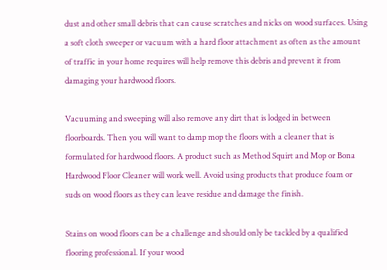dust and other small debris that can cause scratches and nicks on wood surfaces. Using a soft cloth sweeper or vacuum with a hard floor attachment as often as the amount of traffic in your home requires will help remove this debris and prevent it from damaging your hardwood floors.

Vacuuming and sweeping will also remove any dirt that is lodged in between floorboards. Then you will want to damp mop the floors with a cleaner that is formulated for hardwood floors. A product such as Method Squirt and Mop or Bona Hardwood Floor Cleaner will work well. Avoid using products that produce foam or suds on wood floors as they can leave residue and damage the finish.

Stains on wood floors can be a challenge and should only be tackled by a qualified flooring professional. If your wood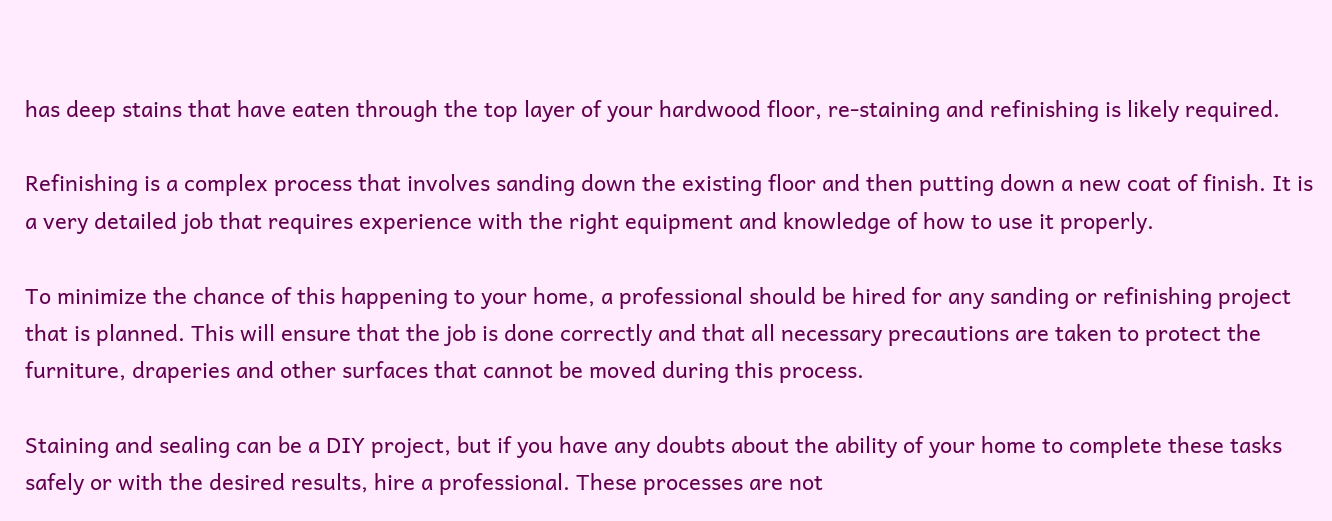has deep stains that have eaten through the top layer of your hardwood floor, re-staining and refinishing is likely required.

Refinishing is a complex process that involves sanding down the existing floor and then putting down a new coat of finish. It is a very detailed job that requires experience with the right equipment and knowledge of how to use it properly.

To minimize the chance of this happening to your home, a professional should be hired for any sanding or refinishing project that is planned. This will ensure that the job is done correctly and that all necessary precautions are taken to protect the furniture, draperies and other surfaces that cannot be moved during this process.

Staining and sealing can be a DIY project, but if you have any doubts about the ability of your home to complete these tasks safely or with the desired results, hire a professional. These processes are not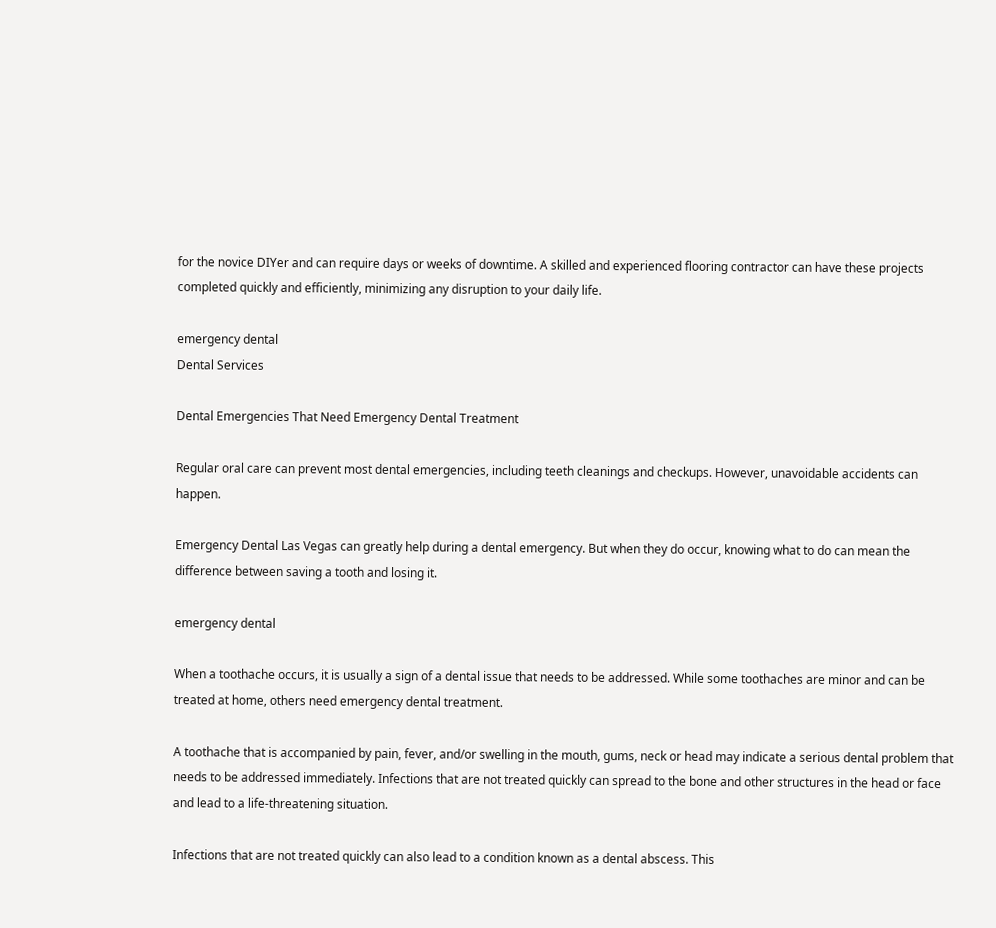for the novice DIYer and can require days or weeks of downtime. A skilled and experienced flooring contractor can have these projects completed quickly and efficiently, minimizing any disruption to your daily life.

emergency dental
Dental Services

Dental Emergencies That Need Emergency Dental Treatment

Regular oral care can prevent most dental emergencies, including teeth cleanings and checkups. However, unavoidable accidents can happen.

Emergency Dental Las Vegas can greatly help during a dental emergency. But when they do occur, knowing what to do can mean the difference between saving a tooth and losing it.

emergency dental

When a toothache occurs, it is usually a sign of a dental issue that needs to be addressed. While some toothaches are minor and can be treated at home, others need emergency dental treatment.

A toothache that is accompanied by pain, fever, and/or swelling in the mouth, gums, neck or head may indicate a serious dental problem that needs to be addressed immediately. Infections that are not treated quickly can spread to the bone and other structures in the head or face and lead to a life-threatening situation.

Infections that are not treated quickly can also lead to a condition known as a dental abscess. This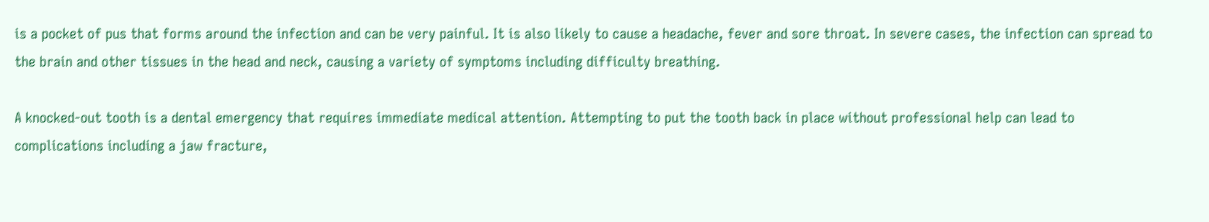is a pocket of pus that forms around the infection and can be very painful. It is also likely to cause a headache, fever and sore throat. In severe cases, the infection can spread to the brain and other tissues in the head and neck, causing a variety of symptoms including difficulty breathing.

A knocked-out tooth is a dental emergency that requires immediate medical attention. Attempting to put the tooth back in place without professional help can lead to complications including a jaw fracture,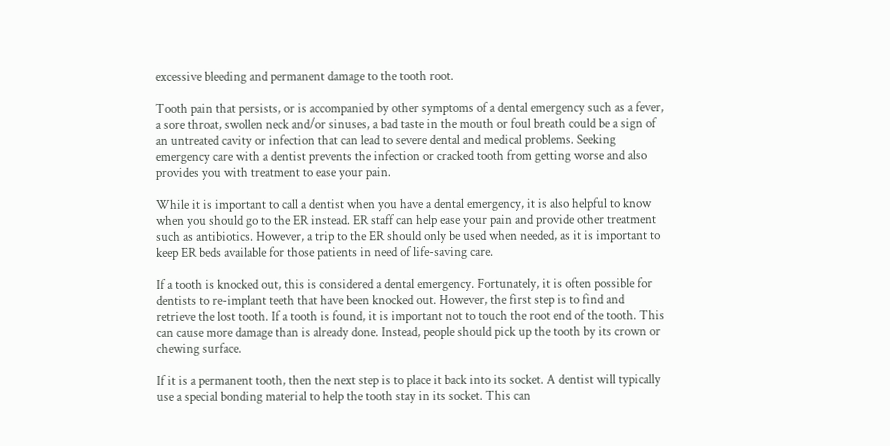excessive bleeding and permanent damage to the tooth root.

Tooth pain that persists, or is accompanied by other symptoms of a dental emergency such as a fever, a sore throat, swollen neck and/or sinuses, a bad taste in the mouth or foul breath could be a sign of an untreated cavity or infection that can lead to severe dental and medical problems. Seeking emergency care with a dentist prevents the infection or cracked tooth from getting worse and also provides you with treatment to ease your pain.

While it is important to call a dentist when you have a dental emergency, it is also helpful to know when you should go to the ER instead. ER staff can help ease your pain and provide other treatment such as antibiotics. However, a trip to the ER should only be used when needed, as it is important to keep ER beds available for those patients in need of life-saving care.

If a tooth is knocked out, this is considered a dental emergency. Fortunately, it is often possible for dentists to re-implant teeth that have been knocked out. However, the first step is to find and retrieve the lost tooth. If a tooth is found, it is important not to touch the root end of the tooth. This can cause more damage than is already done. Instead, people should pick up the tooth by its crown or chewing surface.

If it is a permanent tooth, then the next step is to place it back into its socket. A dentist will typically use a special bonding material to help the tooth stay in its socket. This can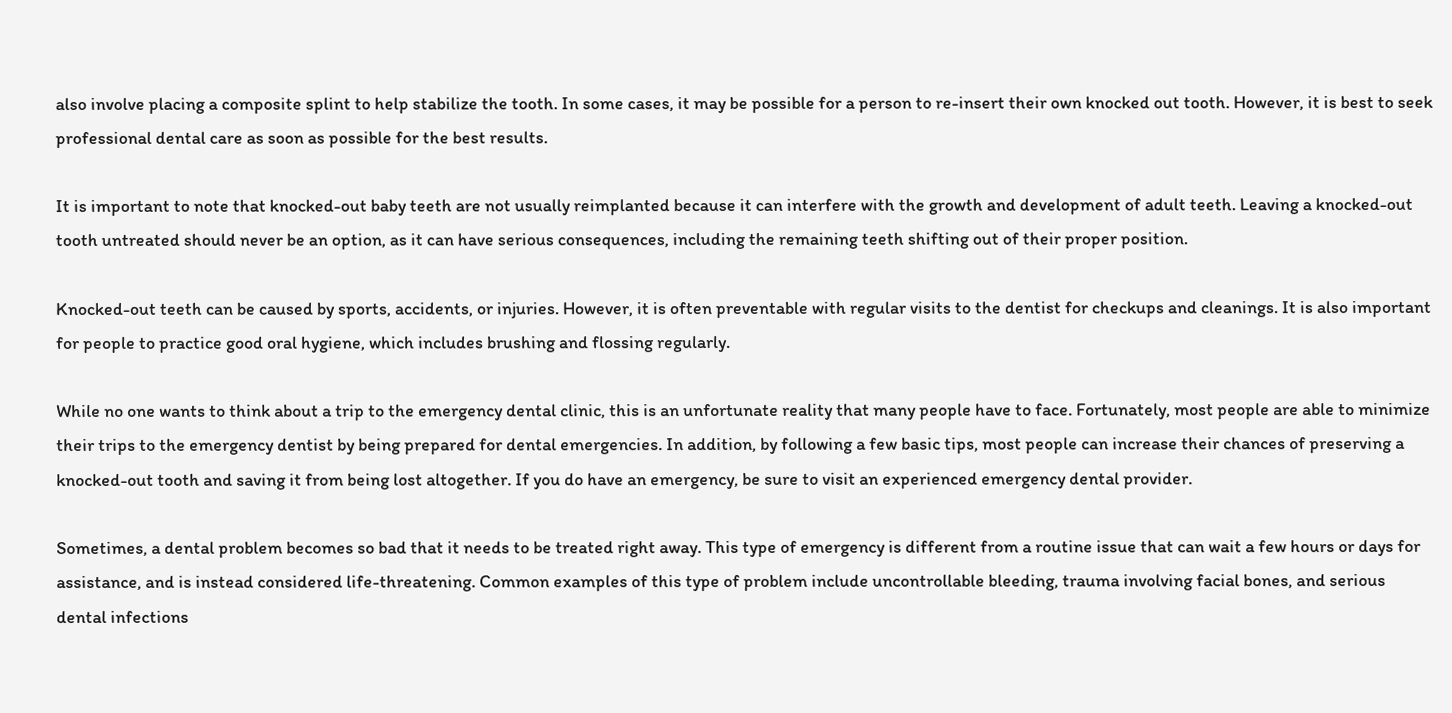also involve placing a composite splint to help stabilize the tooth. In some cases, it may be possible for a person to re-insert their own knocked out tooth. However, it is best to seek professional dental care as soon as possible for the best results.

It is important to note that knocked-out baby teeth are not usually reimplanted because it can interfere with the growth and development of adult teeth. Leaving a knocked-out tooth untreated should never be an option, as it can have serious consequences, including the remaining teeth shifting out of their proper position.

Knocked-out teeth can be caused by sports, accidents, or injuries. However, it is often preventable with regular visits to the dentist for checkups and cleanings. It is also important for people to practice good oral hygiene, which includes brushing and flossing regularly.

While no one wants to think about a trip to the emergency dental clinic, this is an unfortunate reality that many people have to face. Fortunately, most people are able to minimize their trips to the emergency dentist by being prepared for dental emergencies. In addition, by following a few basic tips, most people can increase their chances of preserving a knocked-out tooth and saving it from being lost altogether. If you do have an emergency, be sure to visit an experienced emergency dental provider.

Sometimes, a dental problem becomes so bad that it needs to be treated right away. This type of emergency is different from a routine issue that can wait a few hours or days for assistance, and is instead considered life-threatening. Common examples of this type of problem include uncontrollable bleeding, trauma involving facial bones, and serious dental infections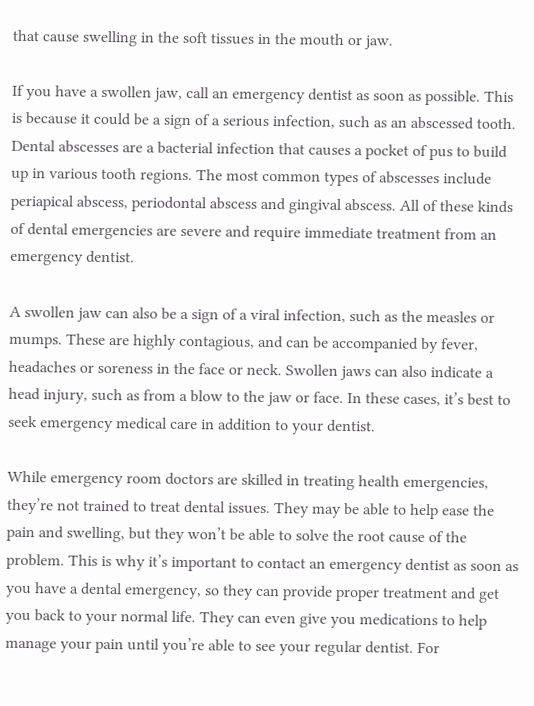that cause swelling in the soft tissues in the mouth or jaw.

If you have a swollen jaw, call an emergency dentist as soon as possible. This is because it could be a sign of a serious infection, such as an abscessed tooth. Dental abscesses are a bacterial infection that causes a pocket of pus to build up in various tooth regions. The most common types of abscesses include periapical abscess, periodontal abscess and gingival abscess. All of these kinds of dental emergencies are severe and require immediate treatment from an emergency dentist.

A swollen jaw can also be a sign of a viral infection, such as the measles or mumps. These are highly contagious, and can be accompanied by fever, headaches or soreness in the face or neck. Swollen jaws can also indicate a head injury, such as from a blow to the jaw or face. In these cases, it’s best to seek emergency medical care in addition to your dentist.

While emergency room doctors are skilled in treating health emergencies, they’re not trained to treat dental issues. They may be able to help ease the pain and swelling, but they won’t be able to solve the root cause of the problem. This is why it’s important to contact an emergency dentist as soon as you have a dental emergency, so they can provide proper treatment and get you back to your normal life. They can even give you medications to help manage your pain until you’re able to see your regular dentist. For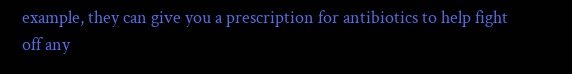example, they can give you a prescription for antibiotics to help fight off any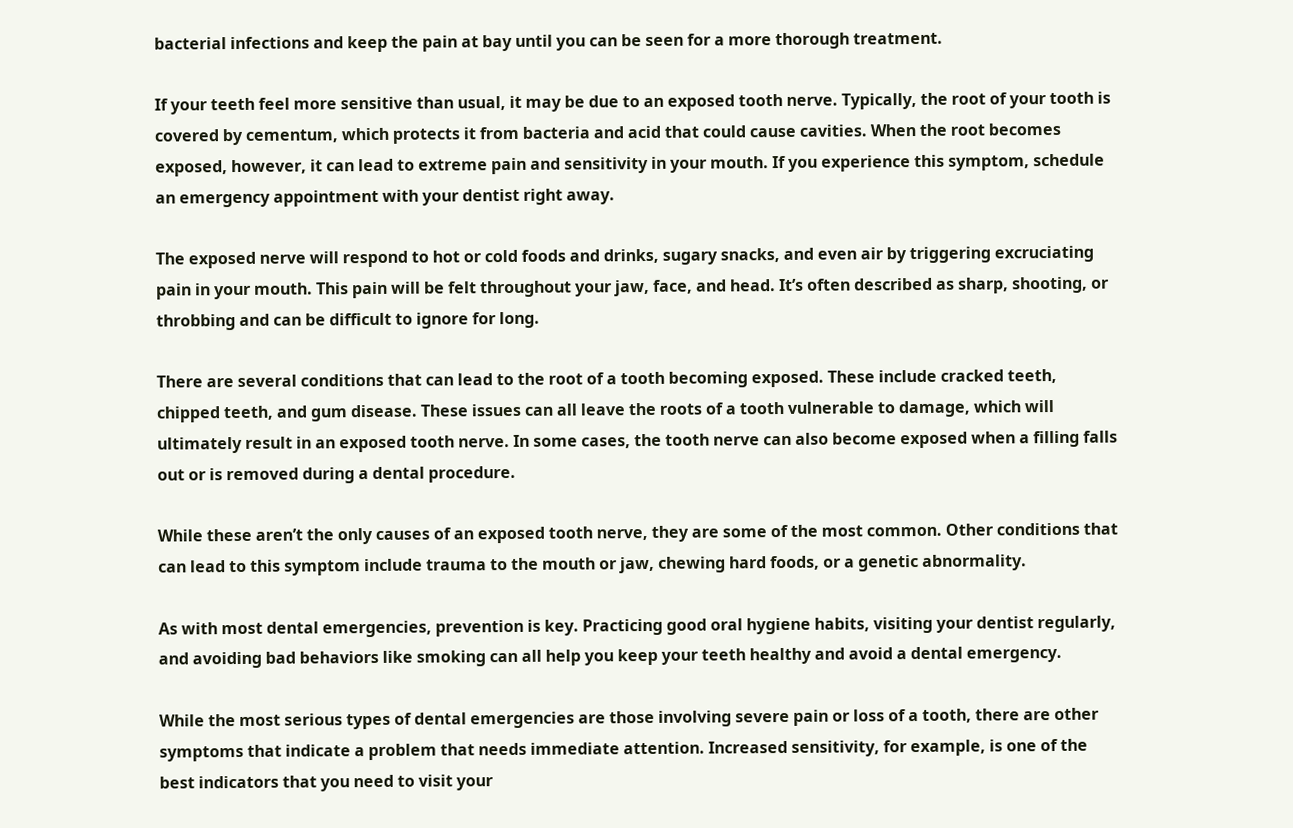bacterial infections and keep the pain at bay until you can be seen for a more thorough treatment.

If your teeth feel more sensitive than usual, it may be due to an exposed tooth nerve. Typically, the root of your tooth is covered by cementum, which protects it from bacteria and acid that could cause cavities. When the root becomes exposed, however, it can lead to extreme pain and sensitivity in your mouth. If you experience this symptom, schedule an emergency appointment with your dentist right away.

The exposed nerve will respond to hot or cold foods and drinks, sugary snacks, and even air by triggering excruciating pain in your mouth. This pain will be felt throughout your jaw, face, and head. It’s often described as sharp, shooting, or throbbing and can be difficult to ignore for long.

There are several conditions that can lead to the root of a tooth becoming exposed. These include cracked teeth, chipped teeth, and gum disease. These issues can all leave the roots of a tooth vulnerable to damage, which will ultimately result in an exposed tooth nerve. In some cases, the tooth nerve can also become exposed when a filling falls out or is removed during a dental procedure.

While these aren’t the only causes of an exposed tooth nerve, they are some of the most common. Other conditions that can lead to this symptom include trauma to the mouth or jaw, chewing hard foods, or a genetic abnormality.

As with most dental emergencies, prevention is key. Practicing good oral hygiene habits, visiting your dentist regularly, and avoiding bad behaviors like smoking can all help you keep your teeth healthy and avoid a dental emergency.

While the most serious types of dental emergencies are those involving severe pain or loss of a tooth, there are other symptoms that indicate a problem that needs immediate attention. Increased sensitivity, for example, is one of the best indicators that you need to visit your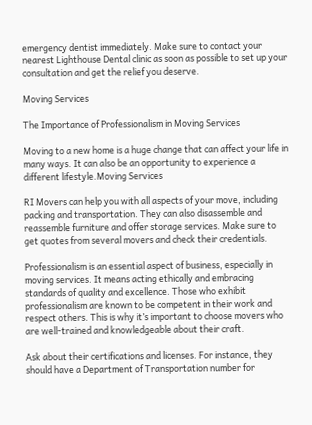emergency dentist immediately. Make sure to contact your nearest Lighthouse Dental clinic as soon as possible to set up your consultation and get the relief you deserve.

Moving Services

The Importance of Professionalism in Moving Services

Moving to a new home is a huge change that can affect your life in many ways. It can also be an opportunity to experience a different lifestyle.Moving Services

RI Movers can help you with all aspects of your move, including packing and transportation. They can also disassemble and reassemble furniture and offer storage services. Make sure to get quotes from several movers and check their credentials.

Professionalism is an essential aspect of business, especially in moving services. It means acting ethically and embracing standards of quality and excellence. Those who exhibit professionalism are known to be competent in their work and respect others. This is why it’s important to choose movers who are well-trained and knowledgeable about their craft.

Ask about their certifications and licenses. For instance, they should have a Department of Transportation number for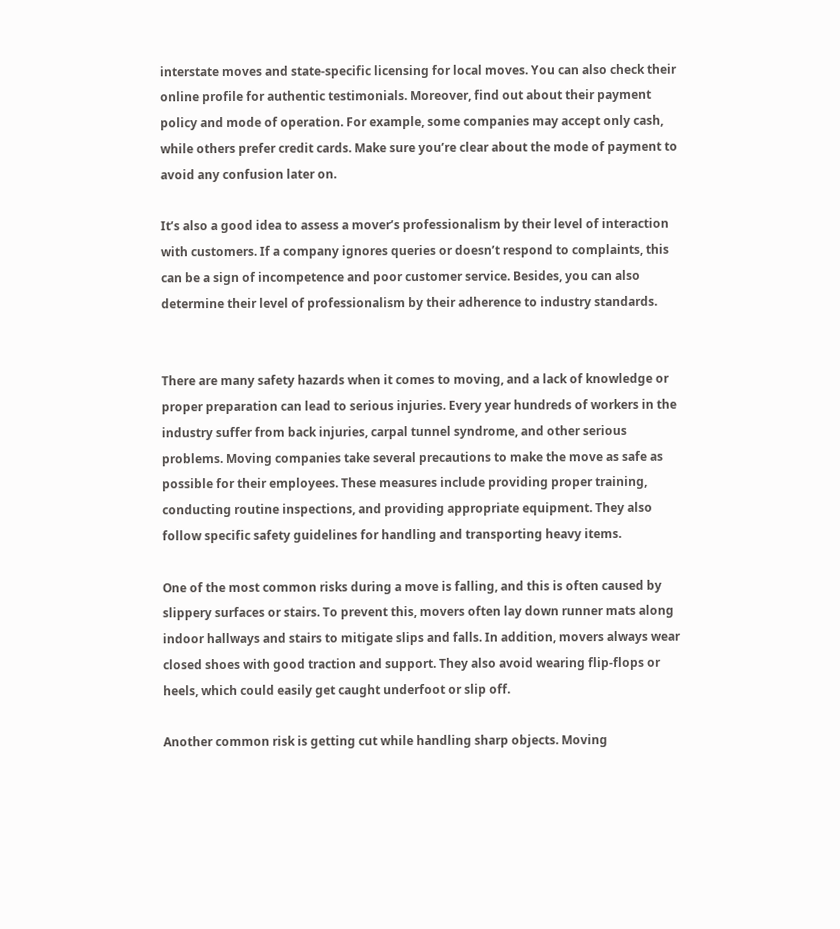interstate moves and state-specific licensing for local moves. You can also check their online profile for authentic testimonials. Moreover, find out about their payment policy and mode of operation. For example, some companies may accept only cash, while others prefer credit cards. Make sure you’re clear about the mode of payment to avoid any confusion later on.

It’s also a good idea to assess a mover’s professionalism by their level of interaction with customers. If a company ignores queries or doesn’t respond to complaints, this can be a sign of incompetence and poor customer service. Besides, you can also determine their level of professionalism by their adherence to industry standards.


There are many safety hazards when it comes to moving, and a lack of knowledge or proper preparation can lead to serious injuries. Every year hundreds of workers in the industry suffer from back injuries, carpal tunnel syndrome, and other serious problems. Moving companies take several precautions to make the move as safe as possible for their employees. These measures include providing proper training, conducting routine inspections, and providing appropriate equipment. They also follow specific safety guidelines for handling and transporting heavy items.

One of the most common risks during a move is falling, and this is often caused by slippery surfaces or stairs. To prevent this, movers often lay down runner mats along indoor hallways and stairs to mitigate slips and falls. In addition, movers always wear closed shoes with good traction and support. They also avoid wearing flip-flops or heels, which could easily get caught underfoot or slip off.

Another common risk is getting cut while handling sharp objects. Moving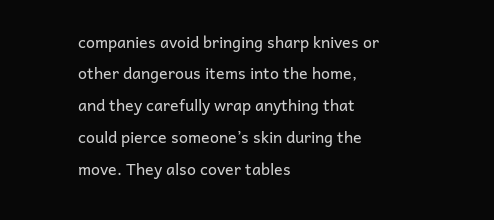companies avoid bringing sharp knives or other dangerous items into the home, and they carefully wrap anything that could pierce someone’s skin during the move. They also cover tables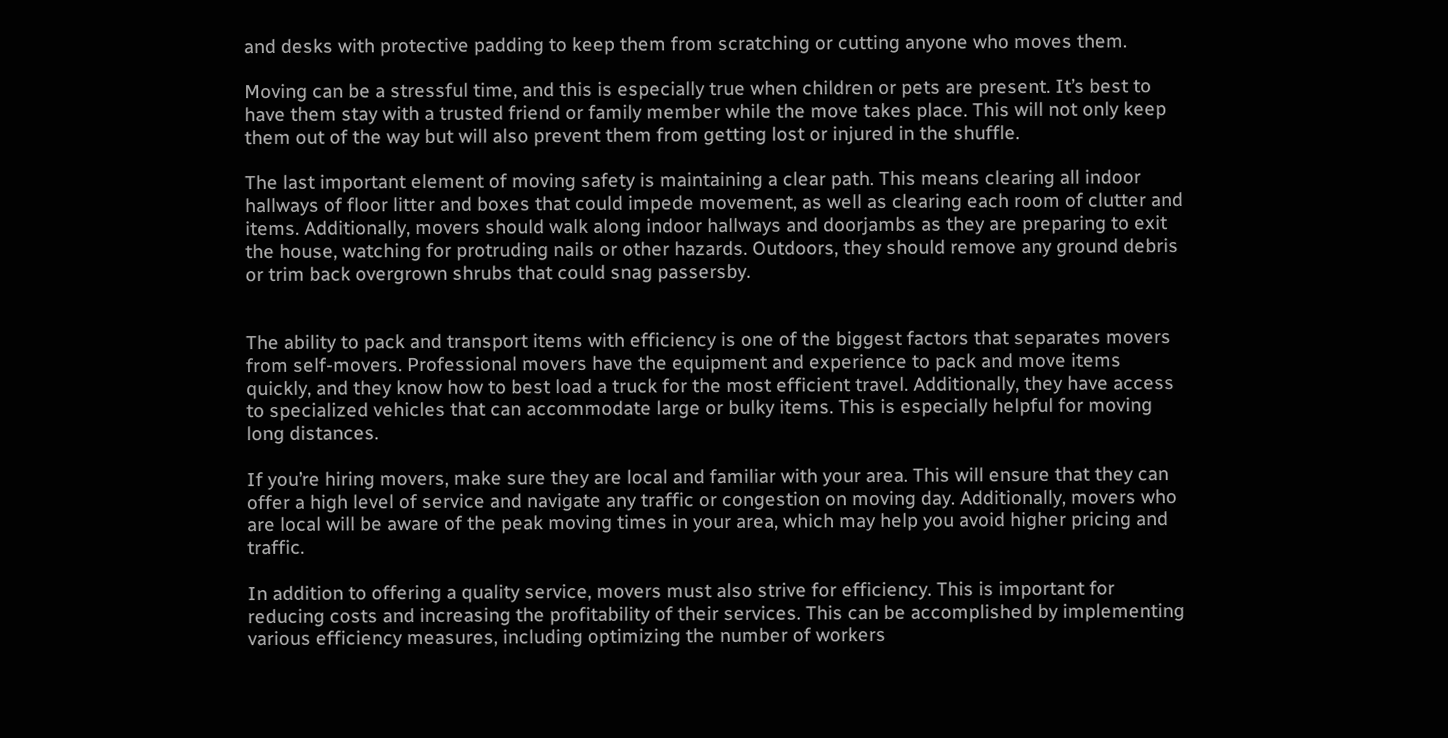and desks with protective padding to keep them from scratching or cutting anyone who moves them.

Moving can be a stressful time, and this is especially true when children or pets are present. It’s best to have them stay with a trusted friend or family member while the move takes place. This will not only keep them out of the way but will also prevent them from getting lost or injured in the shuffle.

The last important element of moving safety is maintaining a clear path. This means clearing all indoor hallways of floor litter and boxes that could impede movement, as well as clearing each room of clutter and items. Additionally, movers should walk along indoor hallways and doorjambs as they are preparing to exit the house, watching for protruding nails or other hazards. Outdoors, they should remove any ground debris or trim back overgrown shrubs that could snag passersby.


The ability to pack and transport items with efficiency is one of the biggest factors that separates movers from self-movers. Professional movers have the equipment and experience to pack and move items quickly, and they know how to best load a truck for the most efficient travel. Additionally, they have access to specialized vehicles that can accommodate large or bulky items. This is especially helpful for moving long distances.

If you’re hiring movers, make sure they are local and familiar with your area. This will ensure that they can offer a high level of service and navigate any traffic or congestion on moving day. Additionally, movers who are local will be aware of the peak moving times in your area, which may help you avoid higher pricing and traffic.

In addition to offering a quality service, movers must also strive for efficiency. This is important for reducing costs and increasing the profitability of their services. This can be accomplished by implementing various efficiency measures, including optimizing the number of workers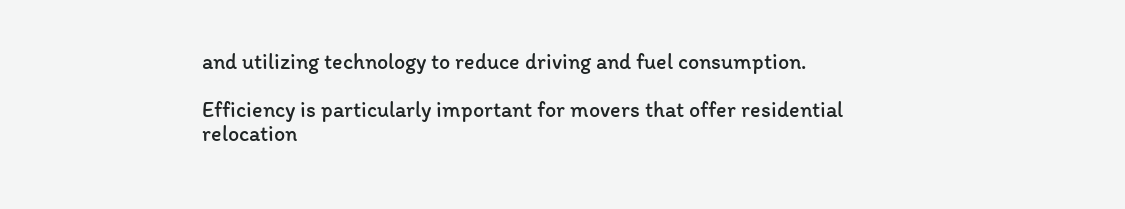and utilizing technology to reduce driving and fuel consumption.

Efficiency is particularly important for movers that offer residential relocation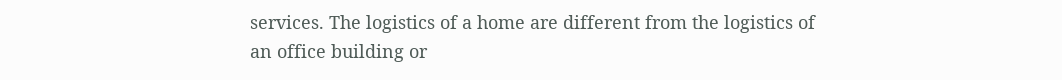services. The logistics of a home are different from the logistics of an office building or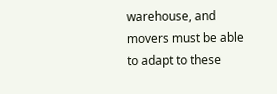warehouse, and movers must be able to adapt to these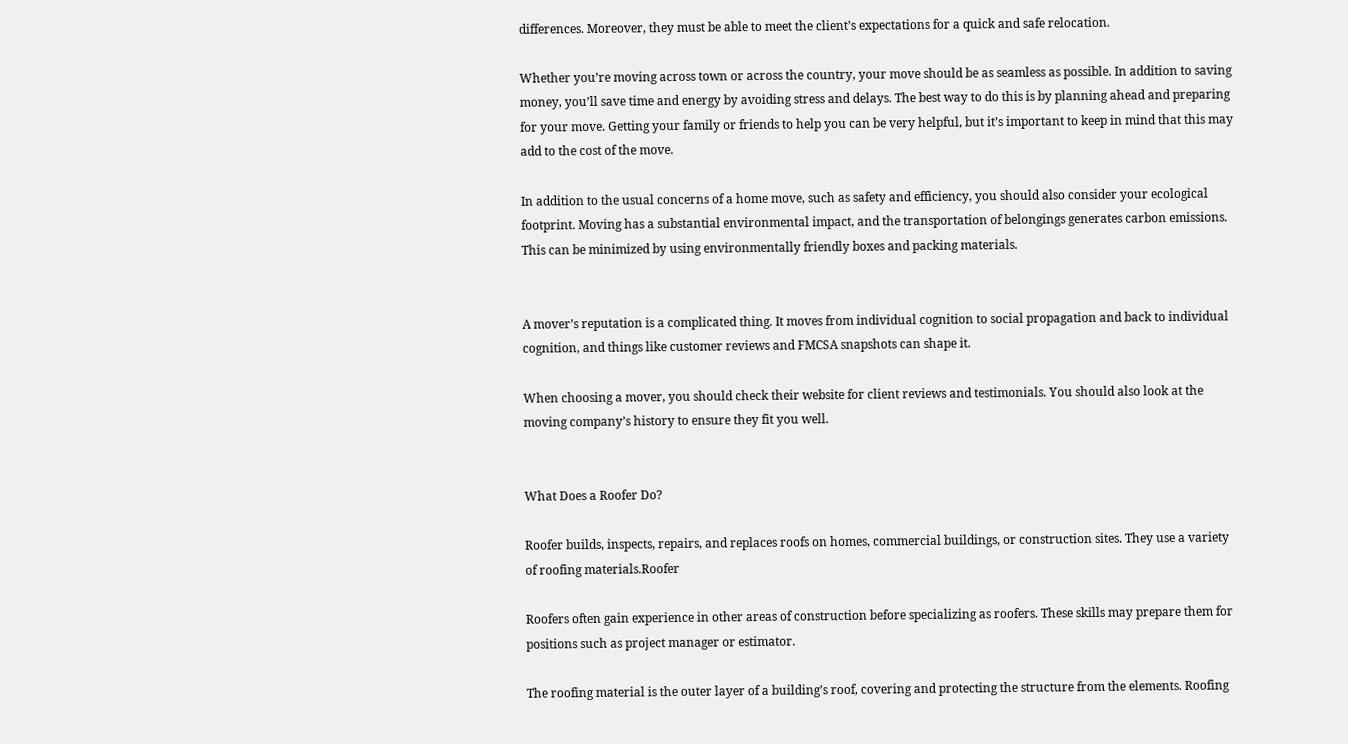differences. Moreover, they must be able to meet the client’s expectations for a quick and safe relocation.

Whether you’re moving across town or across the country, your move should be as seamless as possible. In addition to saving money, you’ll save time and energy by avoiding stress and delays. The best way to do this is by planning ahead and preparing for your move. Getting your family or friends to help you can be very helpful, but it’s important to keep in mind that this may add to the cost of the move.

In addition to the usual concerns of a home move, such as safety and efficiency, you should also consider your ecological footprint. Moving has a substantial environmental impact, and the transportation of belongings generates carbon emissions. This can be minimized by using environmentally friendly boxes and packing materials.


A mover’s reputation is a complicated thing. It moves from individual cognition to social propagation and back to individual cognition, and things like customer reviews and FMCSA snapshots can shape it.

When choosing a mover, you should check their website for client reviews and testimonials. You should also look at the moving company’s history to ensure they fit you well.


What Does a Roofer Do?

Roofer builds, inspects, repairs, and replaces roofs on homes, commercial buildings, or construction sites. They use a variety of roofing materials.Roofer

Roofers often gain experience in other areas of construction before specializing as roofers. These skills may prepare them for positions such as project manager or estimator.

The roofing material is the outer layer of a building’s roof, covering and protecting the structure from the elements. Roofing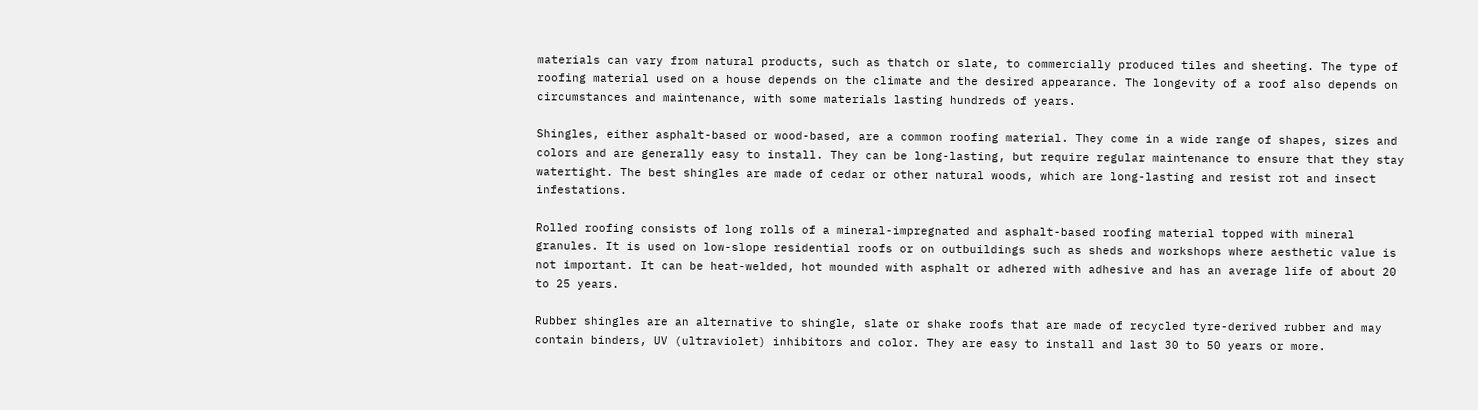materials can vary from natural products, such as thatch or slate, to commercially produced tiles and sheeting. The type of roofing material used on a house depends on the climate and the desired appearance. The longevity of a roof also depends on circumstances and maintenance, with some materials lasting hundreds of years.

Shingles, either asphalt-based or wood-based, are a common roofing material. They come in a wide range of shapes, sizes and colors and are generally easy to install. They can be long-lasting, but require regular maintenance to ensure that they stay watertight. The best shingles are made of cedar or other natural woods, which are long-lasting and resist rot and insect infestations.

Rolled roofing consists of long rolls of a mineral-impregnated and asphalt-based roofing material topped with mineral granules. It is used on low-slope residential roofs or on outbuildings such as sheds and workshops where aesthetic value is not important. It can be heat-welded, hot mounded with asphalt or adhered with adhesive and has an average life of about 20 to 25 years.

Rubber shingles are an alternative to shingle, slate or shake roofs that are made of recycled tyre-derived rubber and may contain binders, UV (ultraviolet) inhibitors and color. They are easy to install and last 30 to 50 years or more.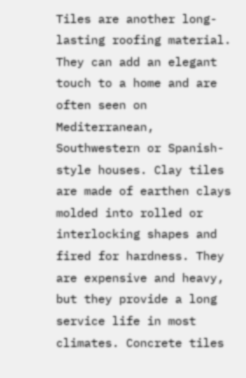Tiles are another long-lasting roofing material. They can add an elegant touch to a home and are often seen on Mediterranean, Southwestern or Spanish-style houses. Clay tiles are made of earthen clays molded into rolled or interlocking shapes and fired for hardness. They are expensive and heavy, but they provide a long service life in most climates. Concrete tiles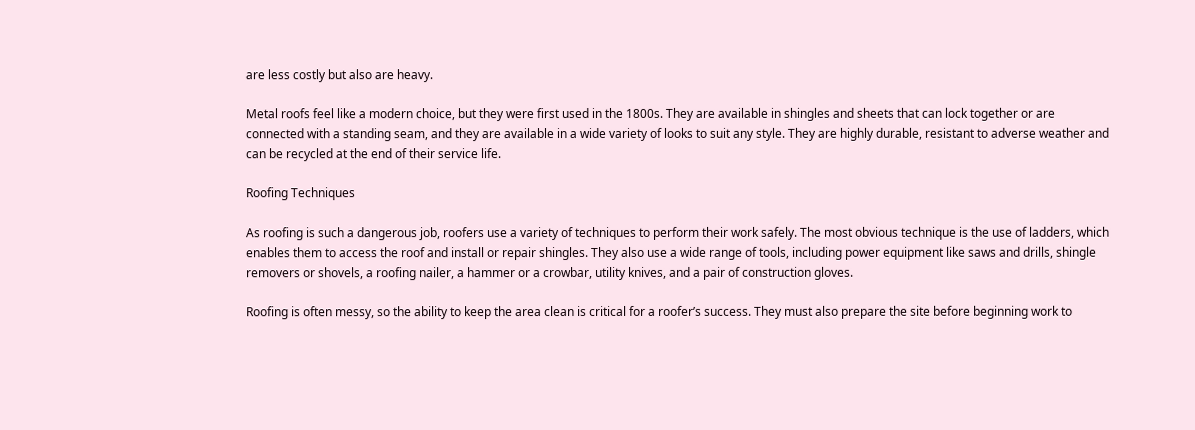are less costly but also are heavy.

Metal roofs feel like a modern choice, but they were first used in the 1800s. They are available in shingles and sheets that can lock together or are connected with a standing seam, and they are available in a wide variety of looks to suit any style. They are highly durable, resistant to adverse weather and can be recycled at the end of their service life.

Roofing Techniques

As roofing is such a dangerous job, roofers use a variety of techniques to perform their work safely. The most obvious technique is the use of ladders, which enables them to access the roof and install or repair shingles. They also use a wide range of tools, including power equipment like saws and drills, shingle removers or shovels, a roofing nailer, a hammer or a crowbar, utility knives, and a pair of construction gloves.

Roofing is often messy, so the ability to keep the area clean is critical for a roofer’s success. They must also prepare the site before beginning work to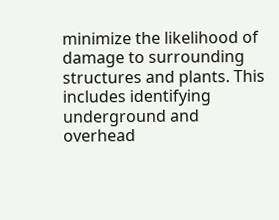minimize the likelihood of damage to surrounding structures and plants. This includes identifying underground and overhead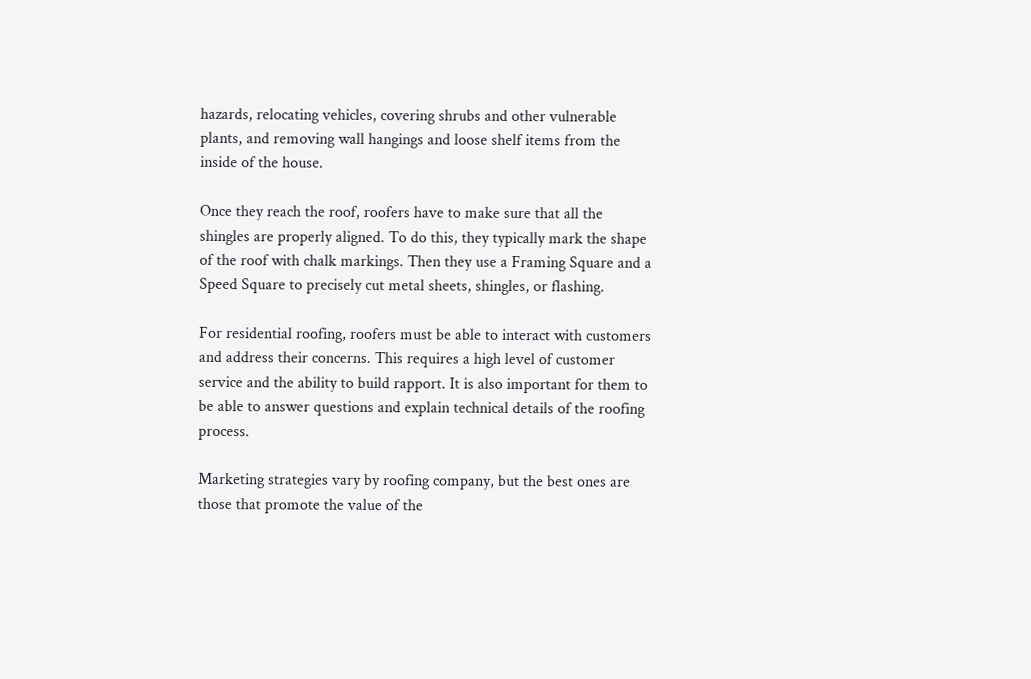hazards, relocating vehicles, covering shrubs and other vulnerable plants, and removing wall hangings and loose shelf items from the inside of the house.

Once they reach the roof, roofers have to make sure that all the shingles are properly aligned. To do this, they typically mark the shape of the roof with chalk markings. Then they use a Framing Square and a Speed Square to precisely cut metal sheets, shingles, or flashing.

For residential roofing, roofers must be able to interact with customers and address their concerns. This requires a high level of customer service and the ability to build rapport. It is also important for them to be able to answer questions and explain technical details of the roofing process.

Marketing strategies vary by roofing company, but the best ones are those that promote the value of the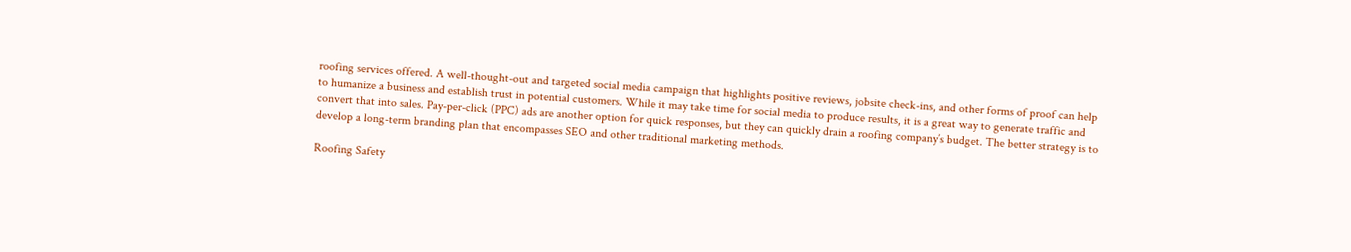roofing services offered. A well-thought-out and targeted social media campaign that highlights positive reviews, jobsite check-ins, and other forms of proof can help to humanize a business and establish trust in potential customers. While it may take time for social media to produce results, it is a great way to generate traffic and convert that into sales. Pay-per-click (PPC) ads are another option for quick responses, but they can quickly drain a roofing company’s budget. The better strategy is to develop a long-term branding plan that encompasses SEO and other traditional marketing methods.

Roofing Safety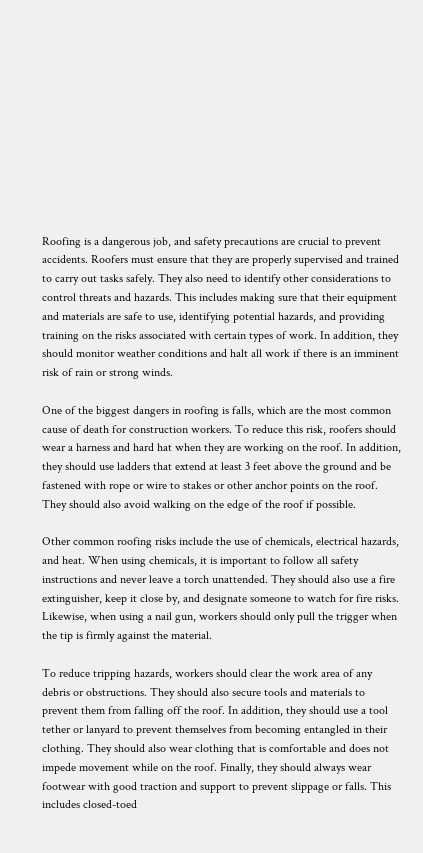Roofing is a dangerous job, and safety precautions are crucial to prevent accidents. Roofers must ensure that they are properly supervised and trained to carry out tasks safely. They also need to identify other considerations to control threats and hazards. This includes making sure that their equipment and materials are safe to use, identifying potential hazards, and providing training on the risks associated with certain types of work. In addition, they should monitor weather conditions and halt all work if there is an imminent risk of rain or strong winds.

One of the biggest dangers in roofing is falls, which are the most common cause of death for construction workers. To reduce this risk, roofers should wear a harness and hard hat when they are working on the roof. In addition, they should use ladders that extend at least 3 feet above the ground and be fastened with rope or wire to stakes or other anchor points on the roof. They should also avoid walking on the edge of the roof if possible.

Other common roofing risks include the use of chemicals, electrical hazards, and heat. When using chemicals, it is important to follow all safety instructions and never leave a torch unattended. They should also use a fire extinguisher, keep it close by, and designate someone to watch for fire risks. Likewise, when using a nail gun, workers should only pull the trigger when the tip is firmly against the material.

To reduce tripping hazards, workers should clear the work area of any debris or obstructions. They should also secure tools and materials to prevent them from falling off the roof. In addition, they should use a tool tether or lanyard to prevent themselves from becoming entangled in their clothing. They should also wear clothing that is comfortable and does not impede movement while on the roof. Finally, they should always wear footwear with good traction and support to prevent slippage or falls. This includes closed-toed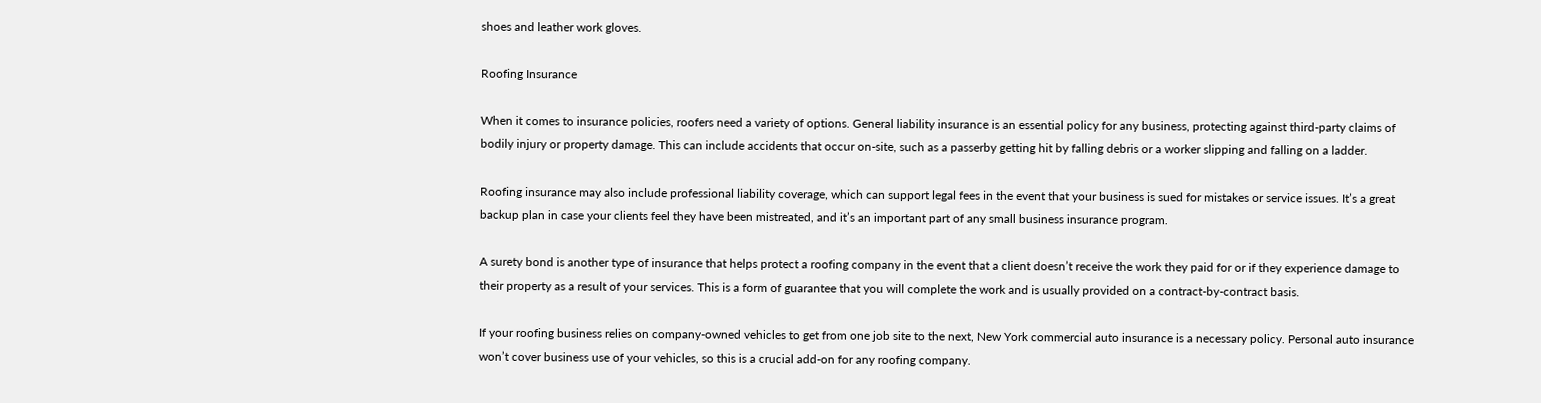shoes and leather work gloves.

Roofing Insurance

When it comes to insurance policies, roofers need a variety of options. General liability insurance is an essential policy for any business, protecting against third-party claims of bodily injury or property damage. This can include accidents that occur on-site, such as a passerby getting hit by falling debris or a worker slipping and falling on a ladder.

Roofing insurance may also include professional liability coverage, which can support legal fees in the event that your business is sued for mistakes or service issues. It’s a great backup plan in case your clients feel they have been mistreated, and it’s an important part of any small business insurance program.

A surety bond is another type of insurance that helps protect a roofing company in the event that a client doesn’t receive the work they paid for or if they experience damage to their property as a result of your services. This is a form of guarantee that you will complete the work and is usually provided on a contract-by-contract basis.

If your roofing business relies on company-owned vehicles to get from one job site to the next, New York commercial auto insurance is a necessary policy. Personal auto insurance won’t cover business use of your vehicles, so this is a crucial add-on for any roofing company.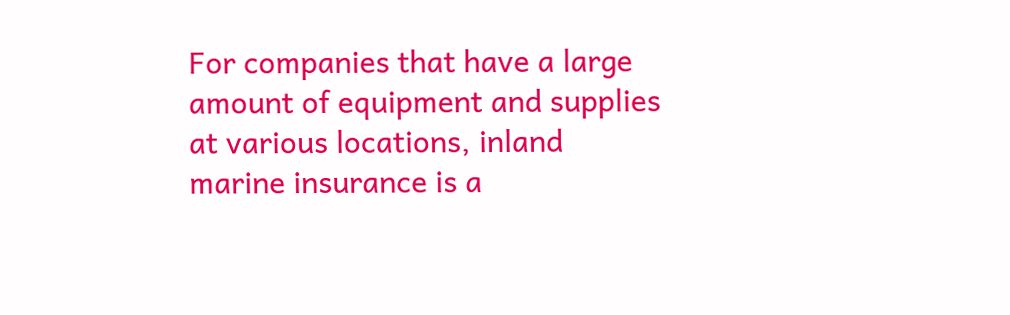For companies that have a large amount of equipment and supplies at various locations, inland marine insurance is a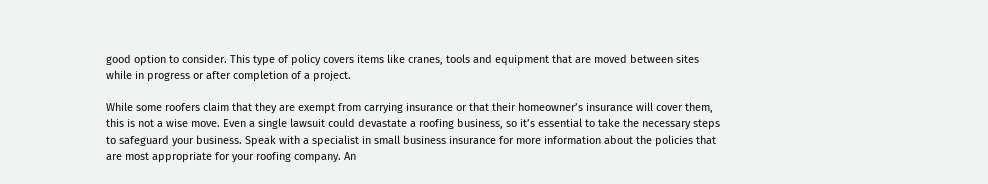good option to consider. This type of policy covers items like cranes, tools and equipment that are moved between sites while in progress or after completion of a project.

While some roofers claim that they are exempt from carrying insurance or that their homeowner’s insurance will cover them, this is not a wise move. Even a single lawsuit could devastate a roofing business, so it’s essential to take the necessary steps to safeguard your business. Speak with a specialist in small business insurance for more information about the policies that are most appropriate for your roofing company. An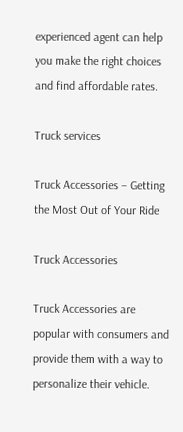experienced agent can help you make the right choices and find affordable rates.

Truck services

Truck Accessories – Getting the Most Out of Your Ride

Truck Accessories

Truck Accessories are popular with consumers and provide them with a way to personalize their vehicle.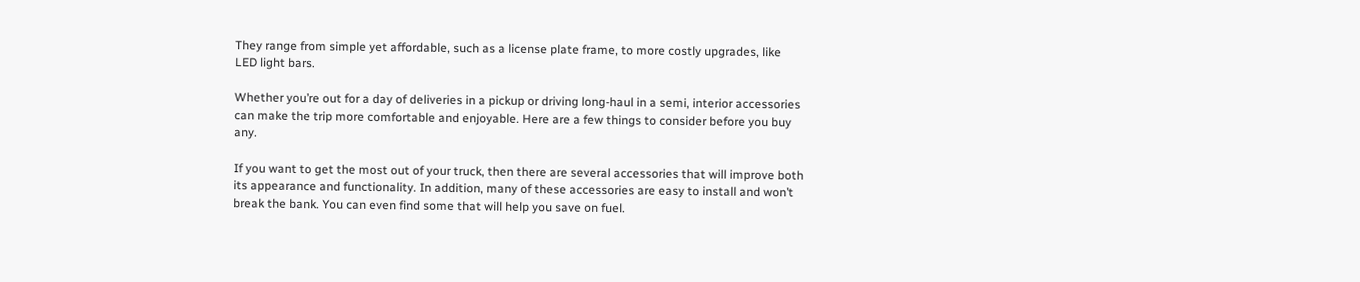They range from simple yet affordable, such as a license plate frame, to more costly upgrades, like LED light bars.

Whether you’re out for a day of deliveries in a pickup or driving long-haul in a semi, interior accessories can make the trip more comfortable and enjoyable. Here are a few things to consider before you buy any.

If you want to get the most out of your truck, then there are several accessories that will improve both its appearance and functionality. In addition, many of these accessories are easy to install and won’t break the bank. You can even find some that will help you save on fuel.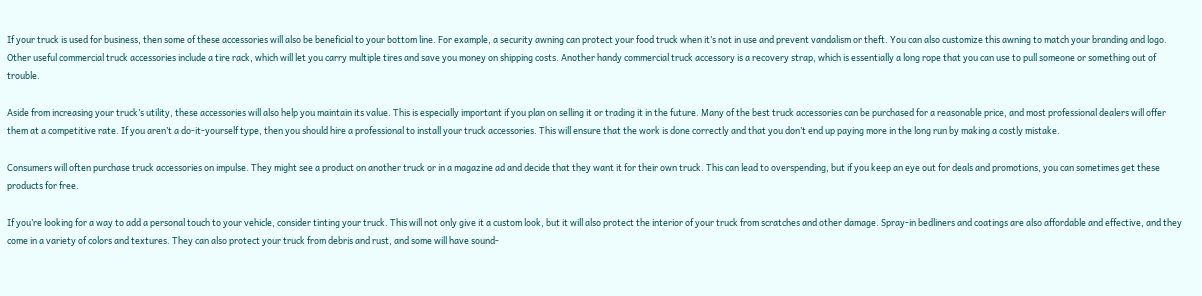If your truck is used for business, then some of these accessories will also be beneficial to your bottom line. For example, a security awning can protect your food truck when it’s not in use and prevent vandalism or theft. You can also customize this awning to match your branding and logo. Other useful commercial truck accessories include a tire rack, which will let you carry multiple tires and save you money on shipping costs. Another handy commercial truck accessory is a recovery strap, which is essentially a long rope that you can use to pull someone or something out of trouble.

Aside from increasing your truck’s utility, these accessories will also help you maintain its value. This is especially important if you plan on selling it or trading it in the future. Many of the best truck accessories can be purchased for a reasonable price, and most professional dealers will offer them at a competitive rate. If you aren’t a do-it-yourself type, then you should hire a professional to install your truck accessories. This will ensure that the work is done correctly and that you don’t end up paying more in the long run by making a costly mistake.

Consumers will often purchase truck accessories on impulse. They might see a product on another truck or in a magazine ad and decide that they want it for their own truck. This can lead to overspending, but if you keep an eye out for deals and promotions, you can sometimes get these products for free.

If you’re looking for a way to add a personal touch to your vehicle, consider tinting your truck. This will not only give it a custom look, but it will also protect the interior of your truck from scratches and other damage. Spray-in bedliners and coatings are also affordable and effective, and they come in a variety of colors and textures. They can also protect your truck from debris and rust, and some will have sound-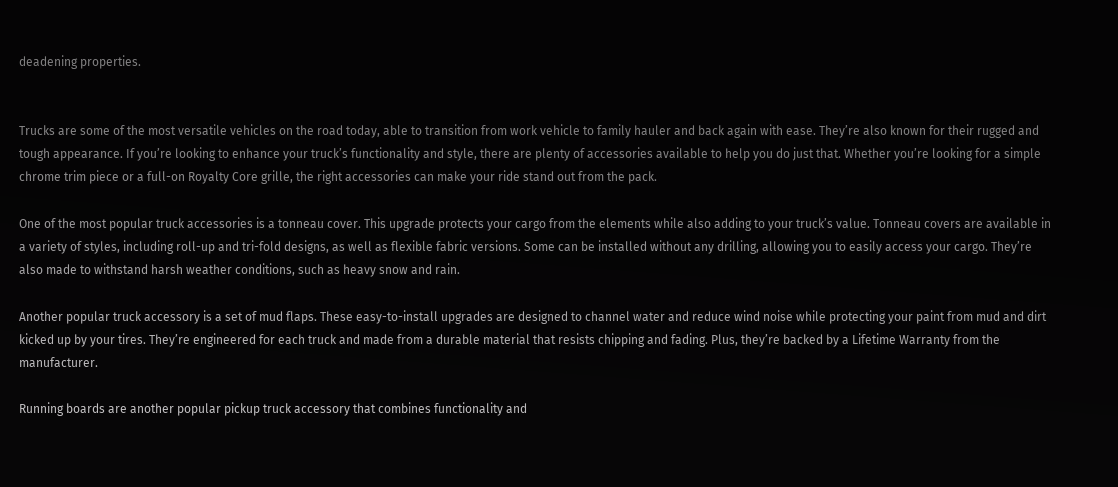deadening properties.


Trucks are some of the most versatile vehicles on the road today, able to transition from work vehicle to family hauler and back again with ease. They’re also known for their rugged and tough appearance. If you’re looking to enhance your truck’s functionality and style, there are plenty of accessories available to help you do just that. Whether you’re looking for a simple chrome trim piece or a full-on Royalty Core grille, the right accessories can make your ride stand out from the pack.

One of the most popular truck accessories is a tonneau cover. This upgrade protects your cargo from the elements while also adding to your truck’s value. Tonneau covers are available in a variety of styles, including roll-up and tri-fold designs, as well as flexible fabric versions. Some can be installed without any drilling, allowing you to easily access your cargo. They’re also made to withstand harsh weather conditions, such as heavy snow and rain.

Another popular truck accessory is a set of mud flaps. These easy-to-install upgrades are designed to channel water and reduce wind noise while protecting your paint from mud and dirt kicked up by your tires. They’re engineered for each truck and made from a durable material that resists chipping and fading. Plus, they’re backed by a Lifetime Warranty from the manufacturer.

Running boards are another popular pickup truck accessory that combines functionality and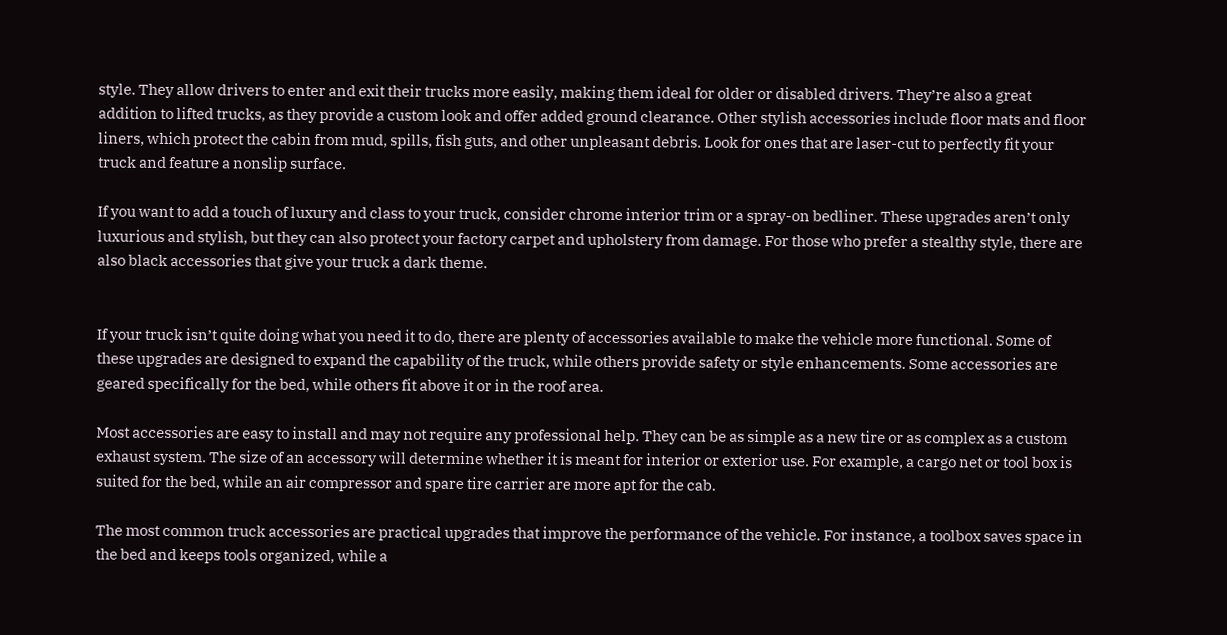style. They allow drivers to enter and exit their trucks more easily, making them ideal for older or disabled drivers. They’re also a great addition to lifted trucks, as they provide a custom look and offer added ground clearance. Other stylish accessories include floor mats and floor liners, which protect the cabin from mud, spills, fish guts, and other unpleasant debris. Look for ones that are laser-cut to perfectly fit your truck and feature a nonslip surface.

If you want to add a touch of luxury and class to your truck, consider chrome interior trim or a spray-on bedliner. These upgrades aren’t only luxurious and stylish, but they can also protect your factory carpet and upholstery from damage. For those who prefer a stealthy style, there are also black accessories that give your truck a dark theme.


If your truck isn’t quite doing what you need it to do, there are plenty of accessories available to make the vehicle more functional. Some of these upgrades are designed to expand the capability of the truck, while others provide safety or style enhancements. Some accessories are geared specifically for the bed, while others fit above it or in the roof area.

Most accessories are easy to install and may not require any professional help. They can be as simple as a new tire or as complex as a custom exhaust system. The size of an accessory will determine whether it is meant for interior or exterior use. For example, a cargo net or tool box is suited for the bed, while an air compressor and spare tire carrier are more apt for the cab.

The most common truck accessories are practical upgrades that improve the performance of the vehicle. For instance, a toolbox saves space in the bed and keeps tools organized, while a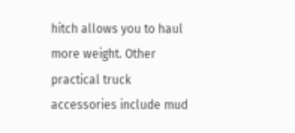hitch allows you to haul more weight. Other practical truck accessories include mud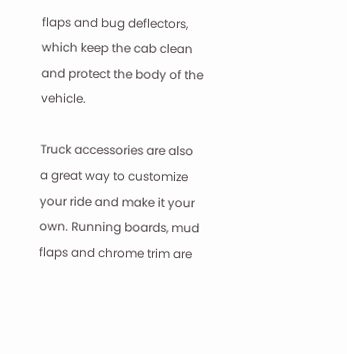flaps and bug deflectors, which keep the cab clean and protect the body of the vehicle.

Truck accessories are also a great way to customize your ride and make it your own. Running boards, mud flaps and chrome trim are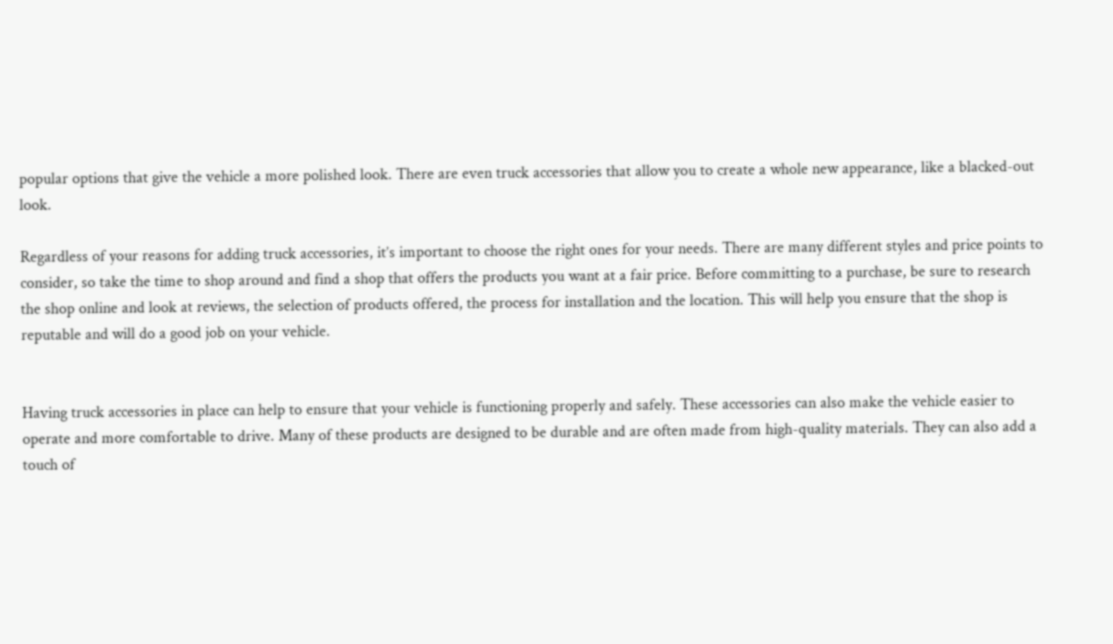popular options that give the vehicle a more polished look. There are even truck accessories that allow you to create a whole new appearance, like a blacked-out look.

Regardless of your reasons for adding truck accessories, it’s important to choose the right ones for your needs. There are many different styles and price points to consider, so take the time to shop around and find a shop that offers the products you want at a fair price. Before committing to a purchase, be sure to research the shop online and look at reviews, the selection of products offered, the process for installation and the location. This will help you ensure that the shop is reputable and will do a good job on your vehicle.


Having truck accessories in place can help to ensure that your vehicle is functioning properly and safely. These accessories can also make the vehicle easier to operate and more comfortable to drive. Many of these products are designed to be durable and are often made from high-quality materials. They can also add a touch of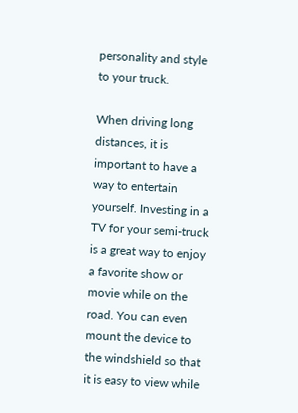personality and style to your truck.

When driving long distances, it is important to have a way to entertain yourself. Investing in a TV for your semi-truck is a great way to enjoy a favorite show or movie while on the road. You can even mount the device to the windshield so that it is easy to view while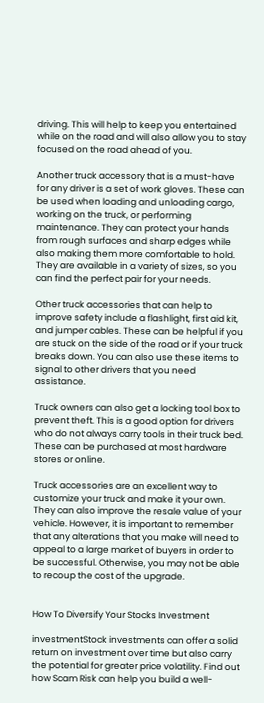driving. This will help to keep you entertained while on the road and will also allow you to stay focused on the road ahead of you.

Another truck accessory that is a must-have for any driver is a set of work gloves. These can be used when loading and unloading cargo, working on the truck, or performing maintenance. They can protect your hands from rough surfaces and sharp edges while also making them more comfortable to hold. They are available in a variety of sizes, so you can find the perfect pair for your needs.

Other truck accessories that can help to improve safety include a flashlight, first aid kit, and jumper cables. These can be helpful if you are stuck on the side of the road or if your truck breaks down. You can also use these items to signal to other drivers that you need assistance.

Truck owners can also get a locking tool box to prevent theft. This is a good option for drivers who do not always carry tools in their truck bed. These can be purchased at most hardware stores or online.

Truck accessories are an excellent way to customize your truck and make it your own. They can also improve the resale value of your vehicle. However, it is important to remember that any alterations that you make will need to appeal to a large market of buyers in order to be successful. Otherwise, you may not be able to recoup the cost of the upgrade.


How To Diversify Your Stocks Investment

investmentStock investments can offer a solid return on investment over time but also carry the potential for greater price volatility. Find out how Scam Risk can help you build a well-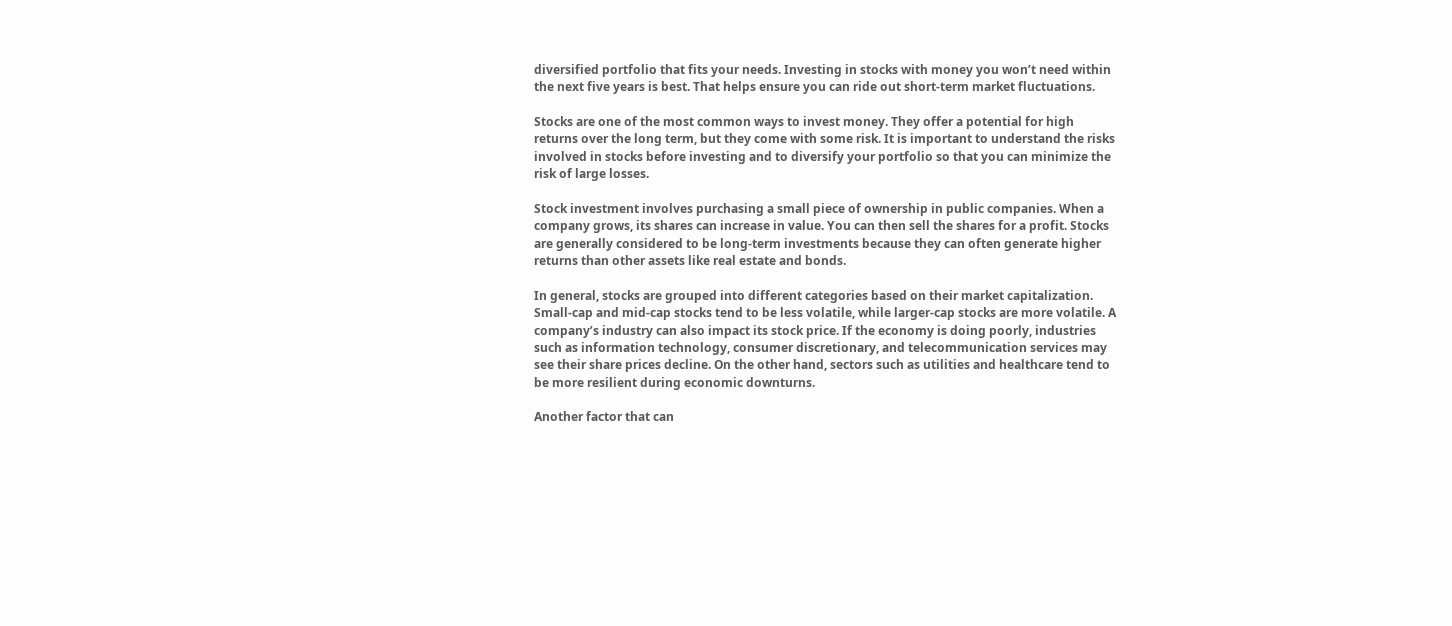diversified portfolio that fits your needs. Investing in stocks with money you won’t need within the next five years is best. That helps ensure you can ride out short-term market fluctuations.

Stocks are one of the most common ways to invest money. They offer a potential for high returns over the long term, but they come with some risk. It is important to understand the risks involved in stocks before investing and to diversify your portfolio so that you can minimize the risk of large losses.

Stock investment involves purchasing a small piece of ownership in public companies. When a company grows, its shares can increase in value. You can then sell the shares for a profit. Stocks are generally considered to be long-term investments because they can often generate higher returns than other assets like real estate and bonds.

In general, stocks are grouped into different categories based on their market capitalization. Small-cap and mid-cap stocks tend to be less volatile, while larger-cap stocks are more volatile. A company’s industry can also impact its stock price. If the economy is doing poorly, industries such as information technology, consumer discretionary, and telecommunication services may see their share prices decline. On the other hand, sectors such as utilities and healthcare tend to be more resilient during economic downturns.

Another factor that can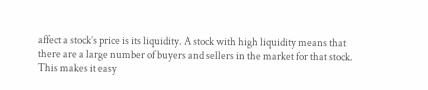affect a stock’s price is its liquidity. A stock with high liquidity means that there are a large number of buyers and sellers in the market for that stock. This makes it easy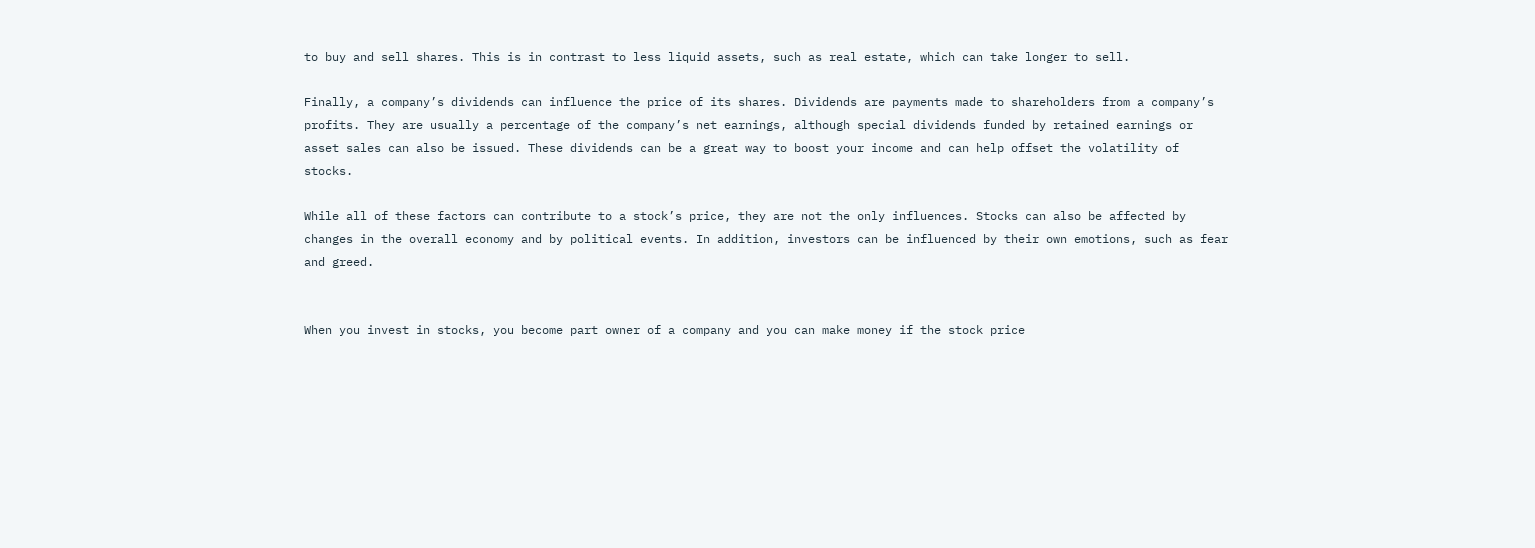to buy and sell shares. This is in contrast to less liquid assets, such as real estate, which can take longer to sell.

Finally, a company’s dividends can influence the price of its shares. Dividends are payments made to shareholders from a company’s profits. They are usually a percentage of the company’s net earnings, although special dividends funded by retained earnings or asset sales can also be issued. These dividends can be a great way to boost your income and can help offset the volatility of stocks.

While all of these factors can contribute to a stock’s price, they are not the only influences. Stocks can also be affected by changes in the overall economy and by political events. In addition, investors can be influenced by their own emotions, such as fear and greed.


When you invest in stocks, you become part owner of a company and you can make money if the stock price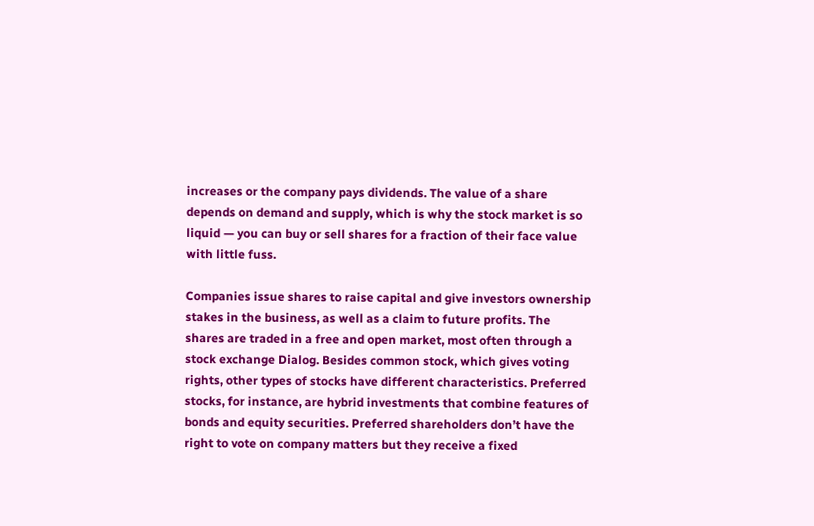increases or the company pays dividends. The value of a share depends on demand and supply, which is why the stock market is so liquid — you can buy or sell shares for a fraction of their face value with little fuss.

Companies issue shares to raise capital and give investors ownership stakes in the business, as well as a claim to future profits. The shares are traded in a free and open market, most often through a stock exchange Dialog. Besides common stock, which gives voting rights, other types of stocks have different characteristics. Preferred stocks, for instance, are hybrid investments that combine features of bonds and equity securities. Preferred shareholders don’t have the right to vote on company matters but they receive a fixed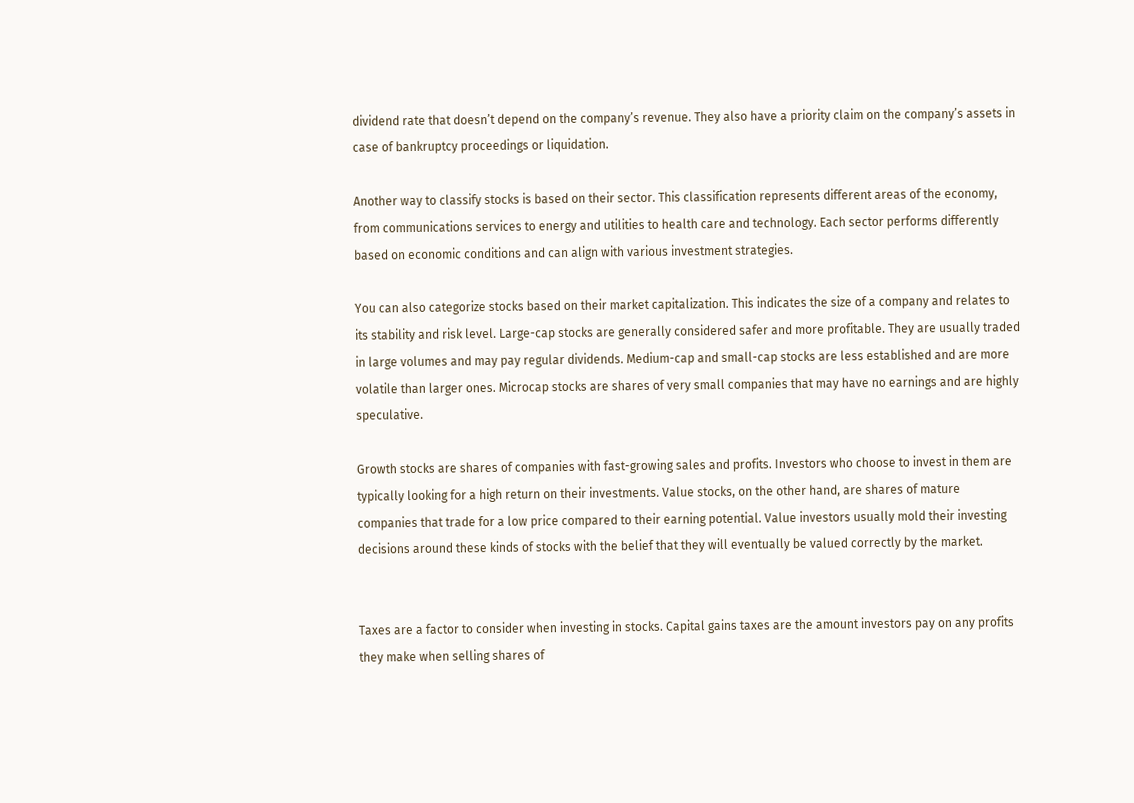dividend rate that doesn’t depend on the company’s revenue. They also have a priority claim on the company’s assets in case of bankruptcy proceedings or liquidation.

Another way to classify stocks is based on their sector. This classification represents different areas of the economy, from communications services to energy and utilities to health care and technology. Each sector performs differently based on economic conditions and can align with various investment strategies.

You can also categorize stocks based on their market capitalization. This indicates the size of a company and relates to its stability and risk level. Large-cap stocks are generally considered safer and more profitable. They are usually traded in large volumes and may pay regular dividends. Medium-cap and small-cap stocks are less established and are more volatile than larger ones. Microcap stocks are shares of very small companies that may have no earnings and are highly speculative.

Growth stocks are shares of companies with fast-growing sales and profits. Investors who choose to invest in them are typically looking for a high return on their investments. Value stocks, on the other hand, are shares of mature companies that trade for a low price compared to their earning potential. Value investors usually mold their investing decisions around these kinds of stocks with the belief that they will eventually be valued correctly by the market.


Taxes are a factor to consider when investing in stocks. Capital gains taxes are the amount investors pay on any profits they make when selling shares of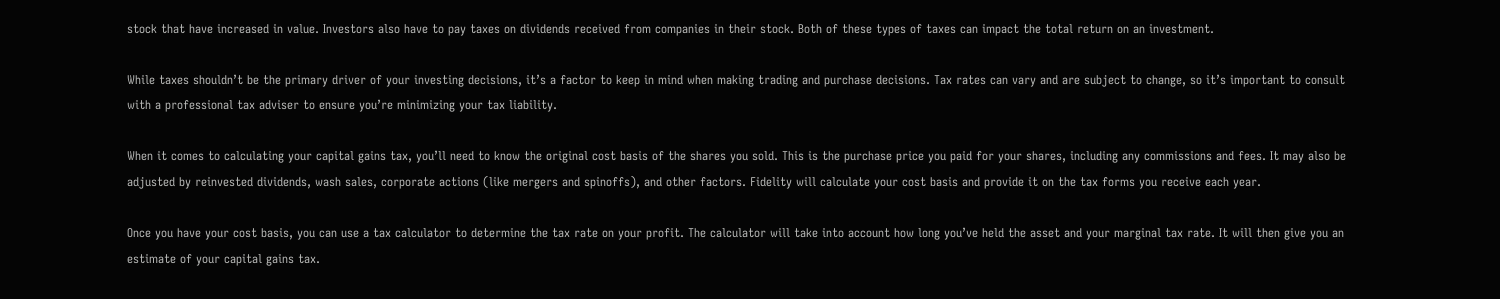stock that have increased in value. Investors also have to pay taxes on dividends received from companies in their stock. Both of these types of taxes can impact the total return on an investment.

While taxes shouldn’t be the primary driver of your investing decisions, it’s a factor to keep in mind when making trading and purchase decisions. Tax rates can vary and are subject to change, so it’s important to consult with a professional tax adviser to ensure you’re minimizing your tax liability.

When it comes to calculating your capital gains tax, you’ll need to know the original cost basis of the shares you sold. This is the purchase price you paid for your shares, including any commissions and fees. It may also be adjusted by reinvested dividends, wash sales, corporate actions (like mergers and spinoffs), and other factors. Fidelity will calculate your cost basis and provide it on the tax forms you receive each year.

Once you have your cost basis, you can use a tax calculator to determine the tax rate on your profit. The calculator will take into account how long you’ve held the asset and your marginal tax rate. It will then give you an estimate of your capital gains tax.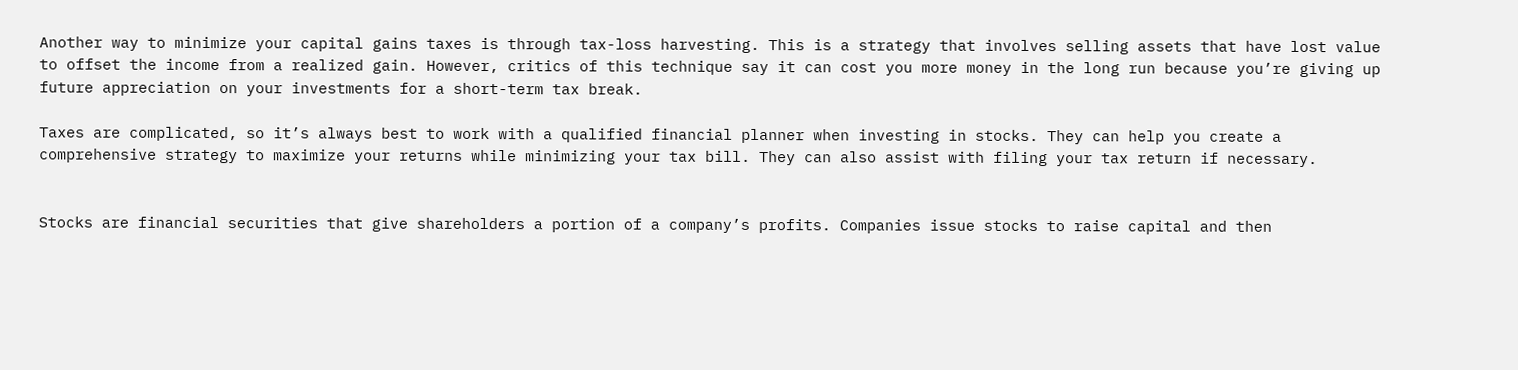Another way to minimize your capital gains taxes is through tax-loss harvesting. This is a strategy that involves selling assets that have lost value to offset the income from a realized gain. However, critics of this technique say it can cost you more money in the long run because you’re giving up future appreciation on your investments for a short-term tax break.

Taxes are complicated, so it’s always best to work with a qualified financial planner when investing in stocks. They can help you create a comprehensive strategy to maximize your returns while minimizing your tax bill. They can also assist with filing your tax return if necessary.


Stocks are financial securities that give shareholders a portion of a company’s profits. Companies issue stocks to raise capital and then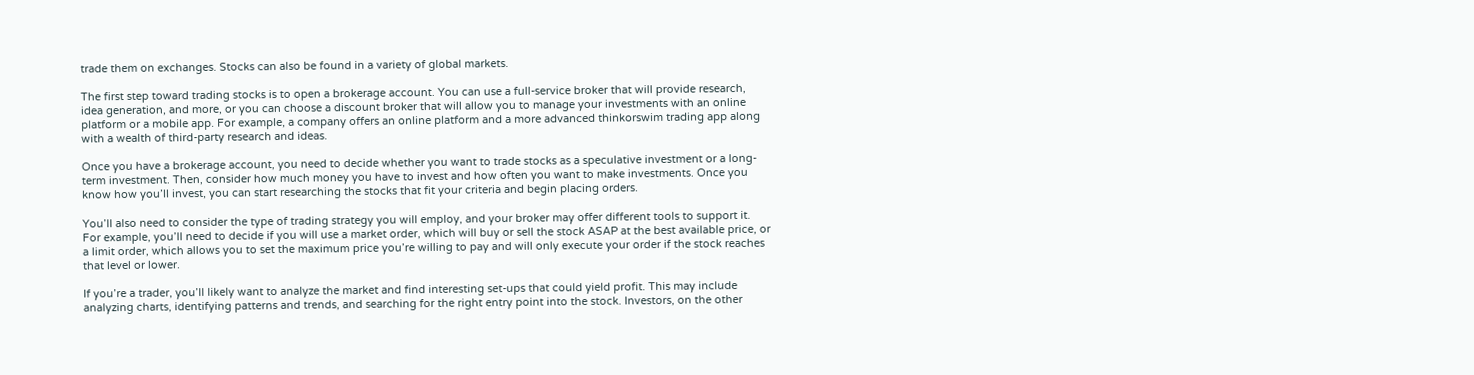trade them on exchanges. Stocks can also be found in a variety of global markets.

The first step toward trading stocks is to open a brokerage account. You can use a full-service broker that will provide research, idea generation, and more, or you can choose a discount broker that will allow you to manage your investments with an online platform or a mobile app. For example, a company offers an online platform and a more advanced thinkorswim trading app along with a wealth of third-party research and ideas.

Once you have a brokerage account, you need to decide whether you want to trade stocks as a speculative investment or a long-term investment. Then, consider how much money you have to invest and how often you want to make investments. Once you know how you’ll invest, you can start researching the stocks that fit your criteria and begin placing orders.

You’ll also need to consider the type of trading strategy you will employ, and your broker may offer different tools to support it. For example, you’ll need to decide if you will use a market order, which will buy or sell the stock ASAP at the best available price, or a limit order, which allows you to set the maximum price you’re willing to pay and will only execute your order if the stock reaches that level or lower.

If you’re a trader, you’ll likely want to analyze the market and find interesting set-ups that could yield profit. This may include analyzing charts, identifying patterns and trends, and searching for the right entry point into the stock. Investors, on the other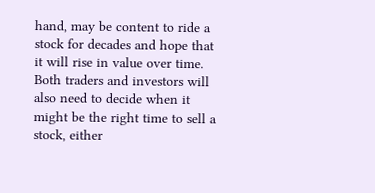hand, may be content to ride a stock for decades and hope that it will rise in value over time. Both traders and investors will also need to decide when it might be the right time to sell a stock, either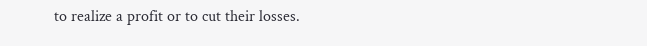to realize a profit or to cut their losses.